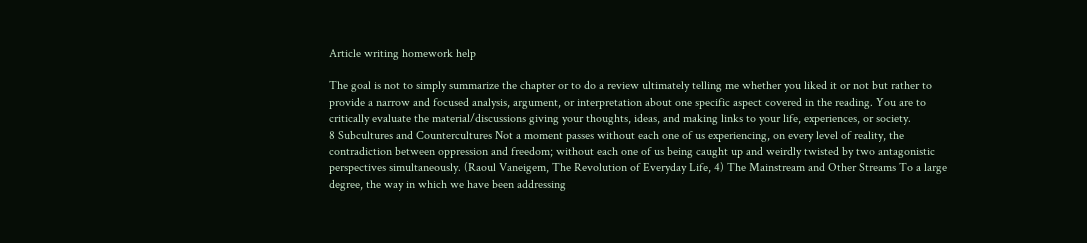Article writing homework help

The goal is not to simply summarize the chapter or to do a review ultimately telling me whether you liked it or not but rather to provide a narrow and focused analysis, argument, or interpretation about one specific aspect covered in the reading. You are to critically evaluate the material/discussions giving your thoughts, ideas, and making links to your life, experiences, or society.
8 Subcultures and Countercultures Not a moment passes without each one of us experiencing, on every level of reality, the contradiction between oppression and freedom; without each one of us being caught up and weirdly twisted by two antagonistic perspectives simultaneously. (Raoul Vaneigem, The Revolution of Everyday Life, 4) The Mainstream and Other Streams To a large degree, the way in which we have been addressing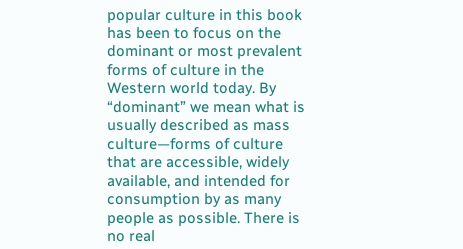popular culture in this book has been to focus on the dominant or most prevalent forms of culture in the Western world today. By “dominant” we mean what is usually described as mass culture—forms of culture that are accessible, widely available, and intended for consumption by as many people as possible. There is no real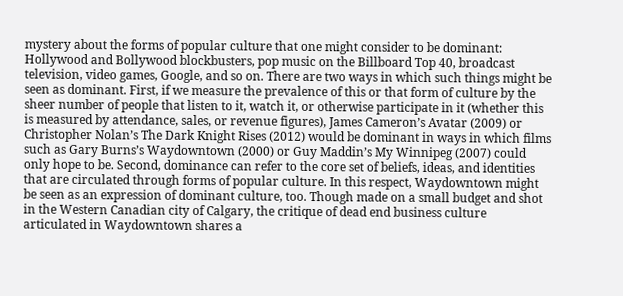mystery about the forms of popular culture that one might consider to be dominant: Hollywood and Bollywood blockbusters, pop music on the Billboard Top 40, broadcast television, video games, Google, and so on. There are two ways in which such things might be seen as dominant. First, if we measure the prevalence of this or that form of culture by the sheer number of people that listen to it, watch it, or otherwise participate in it (whether this is measured by attendance, sales, or revenue figures), James Cameron’s Avatar (2009) or Christopher Nolan’s The Dark Knight Rises (2012) would be dominant in ways in which films such as Gary Burns’s Waydowntown (2000) or Guy Maddin’s My Winnipeg (2007) could only hope to be. Second, dominance can refer to the core set of beliefs, ideas, and identities that are circulated through forms of popular culture. In this respect, Waydowntown might be seen as an expression of dominant culture, too. Though made on a small budget and shot in the Western Canadian city of Calgary, the critique of dead end business culture articulated in Waydowntown shares a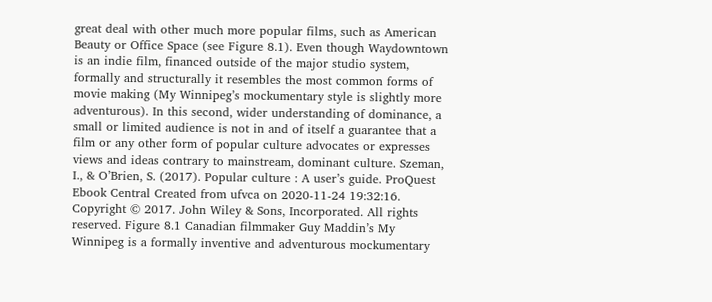great deal with other much more popular films, such as American Beauty or Office Space (see Figure 8.1). Even though Waydowntown is an indie film, financed outside of the major studio system, formally and structurally it resembles the most common forms of movie making (My Winnipeg’s mockumentary style is slightly more adventurous). In this second, wider understanding of dominance, a small or limited audience is not in and of itself a guarantee that a film or any other form of popular culture advocates or expresses views and ideas contrary to mainstream, dominant culture. Szeman, I., & O’Brien, S. (2017). Popular culture : A user’s guide. ProQuest Ebook Central Created from ufvca on 2020-11-24 19:32:16. Copyright © 2017. John Wiley & Sons, Incorporated. All rights reserved. Figure 8.1 Canadian filmmaker Guy Maddin’s My Winnipeg is a formally inventive and adventurous mockumentary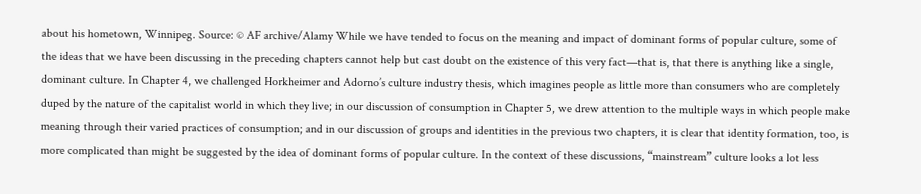about his hometown, Winnipeg. Source: © AF archive/Alamy While we have tended to focus on the meaning and impact of dominant forms of popular culture, some of the ideas that we have been discussing in the preceding chapters cannot help but cast doubt on the existence of this very fact—that is, that there is anything like a single, dominant culture. In Chapter 4, we challenged Horkheimer and Adorno’s culture industry thesis, which imagines people as little more than consumers who are completely duped by the nature of the capitalist world in which they live; in our discussion of consumption in Chapter 5, we drew attention to the multiple ways in which people make meaning through their varied practices of consumption; and in our discussion of groups and identities in the previous two chapters, it is clear that identity formation, too, is more complicated than might be suggested by the idea of dominant forms of popular culture. In the context of these discussions, “mainstream” culture looks a lot less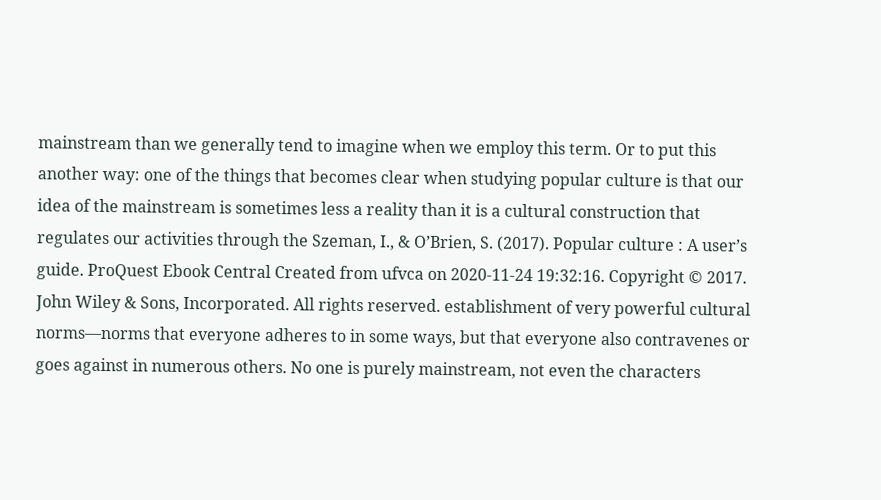mainstream than we generally tend to imagine when we employ this term. Or to put this another way: one of the things that becomes clear when studying popular culture is that our idea of the mainstream is sometimes less a reality than it is a cultural construction that regulates our activities through the Szeman, I., & O’Brien, S. (2017). Popular culture : A user’s guide. ProQuest Ebook Central Created from ufvca on 2020-11-24 19:32:16. Copyright © 2017. John Wiley & Sons, Incorporated. All rights reserved. establishment of very powerful cultural norms—norms that everyone adheres to in some ways, but that everyone also contravenes or goes against in numerous others. No one is purely mainstream, not even the characters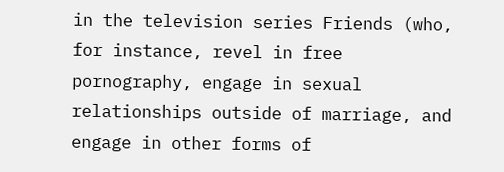in the television series Friends (who, for instance, revel in free pornography, engage in sexual relationships outside of marriage, and engage in other forms of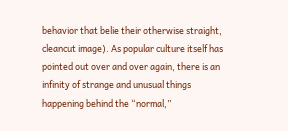behavior that belie their otherwise straight, cleancut image). As popular culture itself has pointed out over and over again, there is an infinity of strange and unusual things happening behind the “normal,”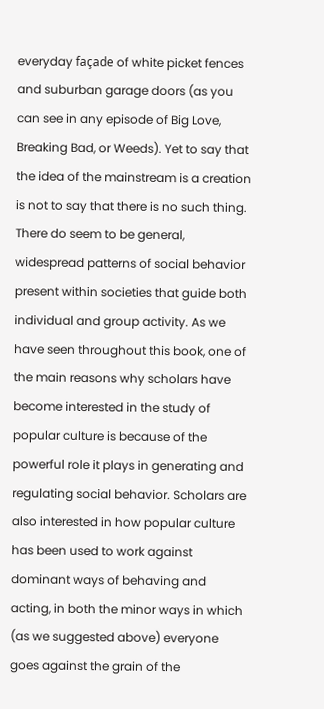everyday façade of white picket fences and suburban garage doors (as you can see in any episode of Big Love, Breaking Bad, or Weeds). Yet to say that the idea of the mainstream is a creation is not to say that there is no such thing. There do seem to be general, widespread patterns of social behavior present within societies that guide both individual and group activity. As we have seen throughout this book, one of the main reasons why scholars have become interested in the study of popular culture is because of the powerful role it plays in generating and regulating social behavior. Scholars are also interested in how popular culture has been used to work against dominant ways of behaving and acting, in both the minor ways in which (as we suggested above) everyone goes against the grain of the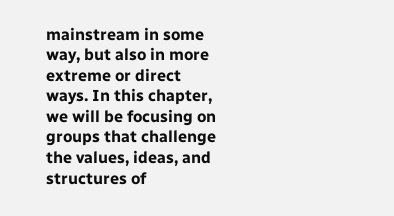mainstream in some way, but also in more extreme or direct ways. In this chapter, we will be focusing on groups that challenge the values, ideas, and structures of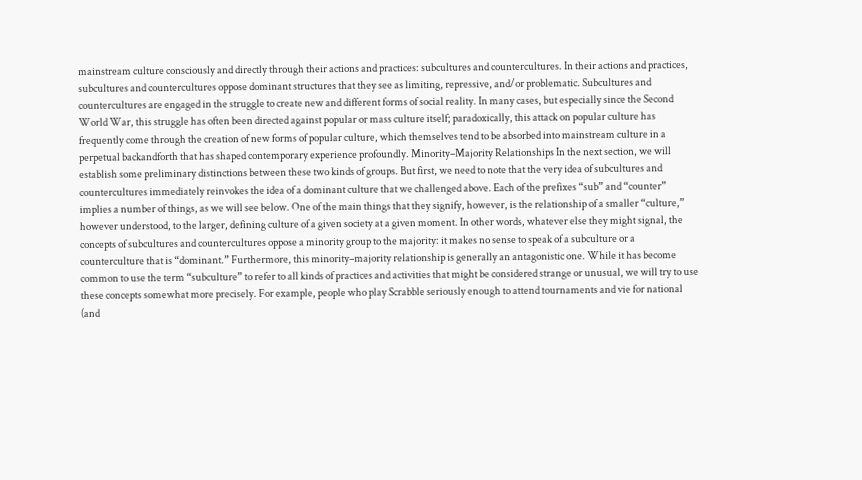mainstream culture consciously and directly through their actions and practices: subcultures and countercultures. In their actions and practices, subcultures and countercultures oppose dominant structures that they see as limiting, repressive, and/or problematic. Subcultures and countercultures are engaged in the struggle to create new and different forms of social reality. In many cases, but especially since the Second World War, this struggle has often been directed against popular or mass culture itself; paradoxically, this attack on popular culture has frequently come through the creation of new forms of popular culture, which themselves tend to be absorbed into mainstream culture in a perpetual backandforth that has shaped contemporary experience profoundly. Minority–Majority Relationships In the next section, we will establish some preliminary distinctions between these two kinds of groups. But first, we need to note that the very idea of subcultures and countercultures immediately reinvokes the idea of a dominant culture that we challenged above. Each of the prefixes “sub” and “counter” implies a number of things, as we will see below. One of the main things that they signify, however, is the relationship of a smaller “culture,” however understood, to the larger, defining culture of a given society at a given moment. In other words, whatever else they might signal, the concepts of subcultures and countercultures oppose a minority group to the majority: it makes no sense to speak of a subculture or a counterculture that is “dominant.” Furthermore, this minority–majority relationship is generally an antagonistic one. While it has become common to use the term “subculture” to refer to all kinds of practices and activities that might be considered strange or unusual, we will try to use these concepts somewhat more precisely. For example, people who play Scrabble seriously enough to attend tournaments and vie for national (and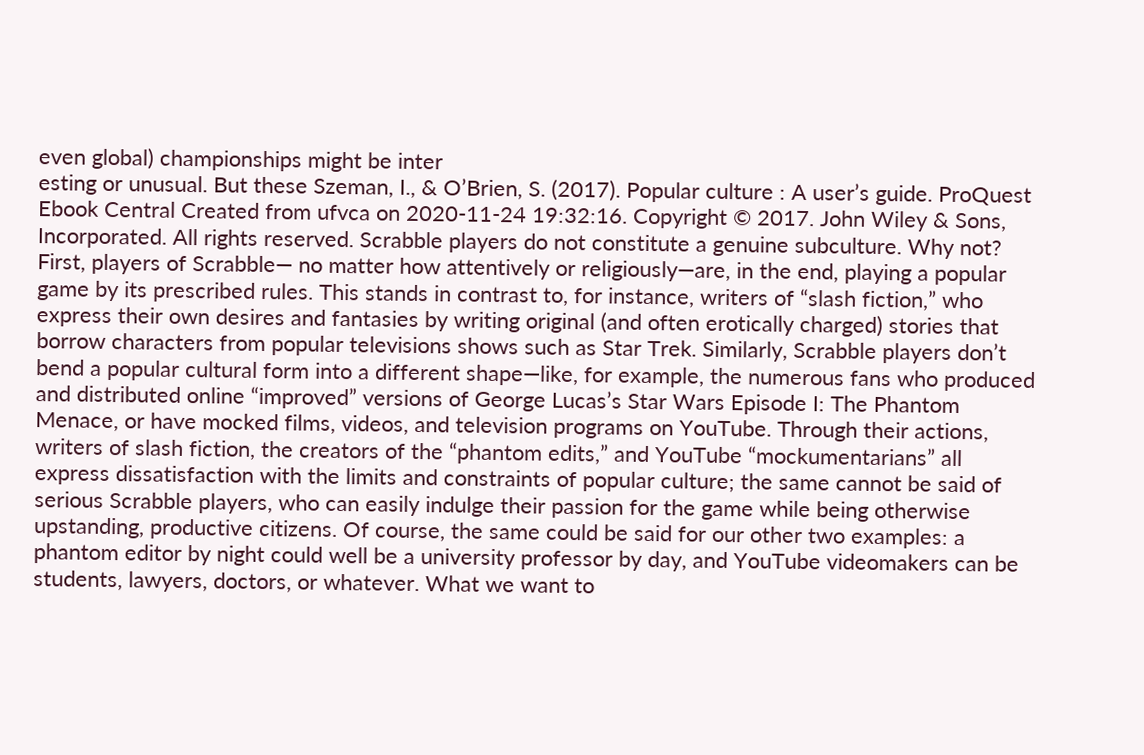even global) championships might be inter
esting or unusual. But these Szeman, I., & O’Brien, S. (2017). Popular culture : A user’s guide. ProQuest Ebook Central Created from ufvca on 2020-11-24 19:32:16. Copyright © 2017. John Wiley & Sons, Incorporated. All rights reserved. Scrabble players do not constitute a genuine subculture. Why not? First, players of Scrabble— no matter how attentively or religiously—are, in the end, playing a popular game by its prescribed rules. This stands in contrast to, for instance, writers of “slash fiction,” who express their own desires and fantasies by writing original (and often erotically charged) stories that borrow characters from popular televisions shows such as Star Trek. Similarly, Scrabble players don’t bend a popular cultural form into a different shape—like, for example, the numerous fans who produced and distributed online “improved” versions of George Lucas’s Star Wars Episode I: The Phantom Menace, or have mocked films, videos, and television programs on YouTube. Through their actions, writers of slash fiction, the creators of the “phantom edits,” and YouTube “mockumentarians” all express dissatisfaction with the limits and constraints of popular culture; the same cannot be said of serious Scrabble players, who can easily indulge their passion for the game while being otherwise upstanding, productive citizens. Of course, the same could be said for our other two examples: a phantom editor by night could well be a university professor by day, and YouTube videomakers can be students, lawyers, doctors, or whatever. What we want to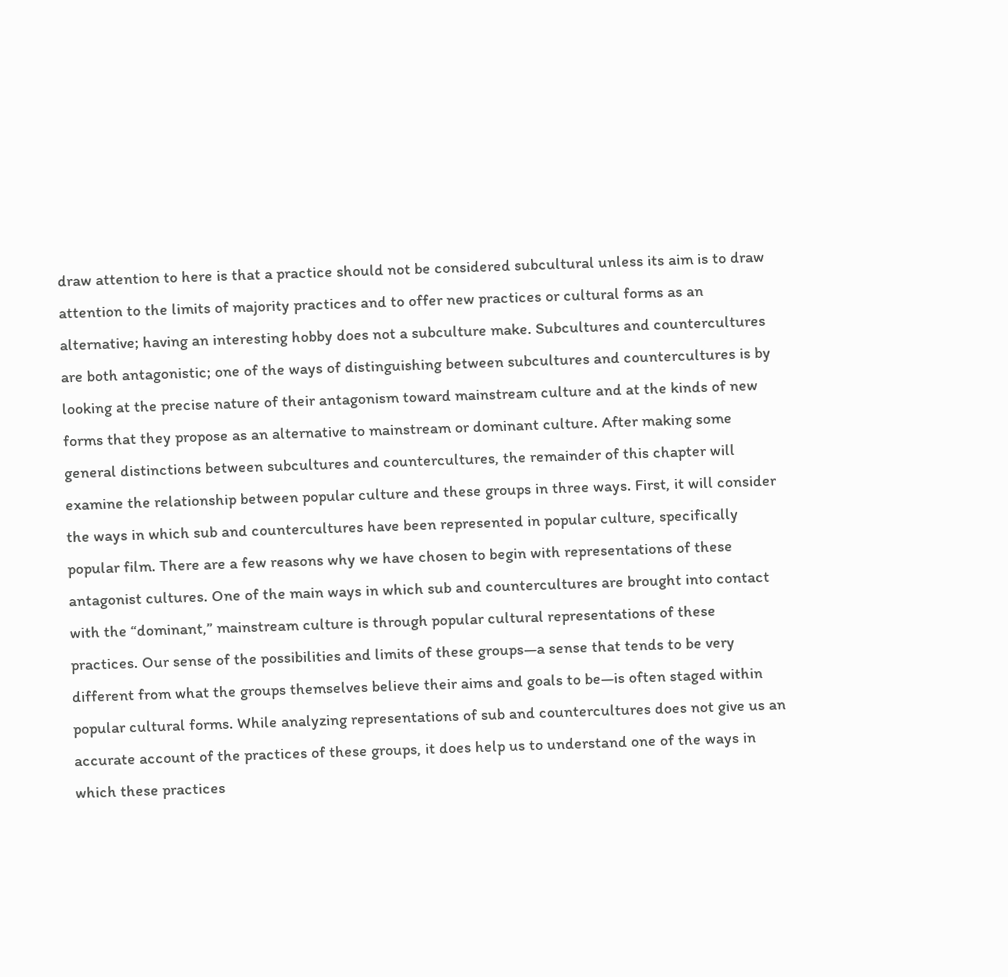draw attention to here is that a practice should not be considered subcultural unless its aim is to draw attention to the limits of majority practices and to offer new practices or cultural forms as an alternative; having an interesting hobby does not a subculture make. Subcultures and countercultures are both antagonistic; one of the ways of distinguishing between subcultures and countercultures is by looking at the precise nature of their antagonism toward mainstream culture and at the kinds of new forms that they propose as an alternative to mainstream or dominant culture. After making some general distinctions between subcultures and countercultures, the remainder of this chapter will examine the relationship between popular culture and these groups in three ways. First, it will consider the ways in which sub and countercultures have been represented in popular culture, specifically popular film. There are a few reasons why we have chosen to begin with representations of these antagonist cultures. One of the main ways in which sub and countercultures are brought into contact with the “dominant,” mainstream culture is through popular cultural representations of these practices. Our sense of the possibilities and limits of these groups—a sense that tends to be very different from what the groups themselves believe their aims and goals to be—is often staged within popular cultural forms. While analyzing representations of sub and countercultures does not give us an accurate account of the practices of these groups, it does help us to understand one of the ways in which these practices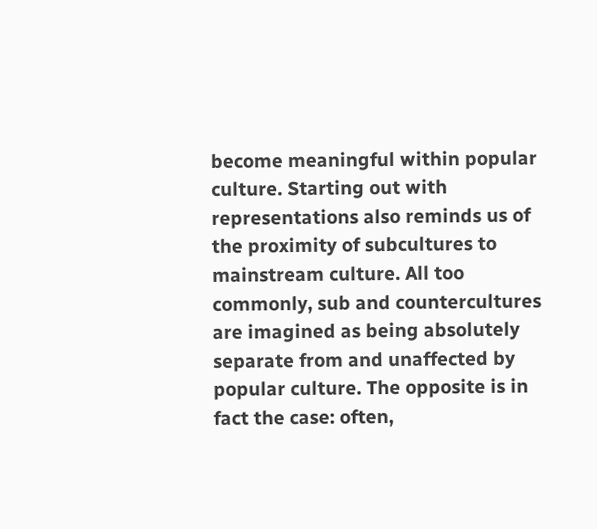become meaningful within popular culture. Starting out with representations also reminds us of the proximity of subcultures to mainstream culture. All too commonly, sub and countercultures are imagined as being absolutely separate from and unaffected by popular culture. The opposite is in fact the case: often,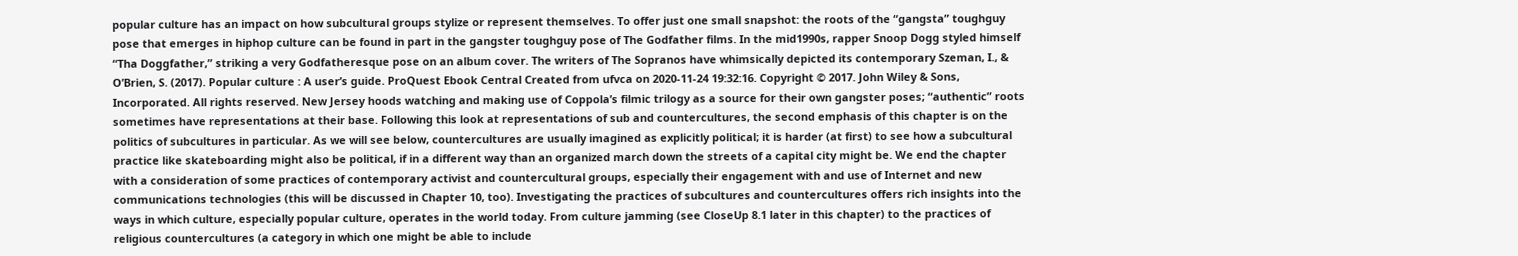popular culture has an impact on how subcultural groups stylize or represent themselves. To offer just one small snapshot: the roots of the “gangsta” toughguy pose that emerges in hiphop culture can be found in part in the gangster toughguy pose of The Godfather films. In the mid1990s, rapper Snoop Dogg styled himself “Tha Doggfather,” striking a very Godfatheresque pose on an album cover. The writers of The Sopranos have whimsically depicted its contemporary Szeman, I., & O’Brien, S. (2017). Popular culture : A user’s guide. ProQuest Ebook Central Created from ufvca on 2020-11-24 19:32:16. Copyright © 2017. John Wiley & Sons, Incorporated. All rights reserved. New Jersey hoods watching and making use of Coppola’s filmic trilogy as a source for their own gangster poses; “authentic” roots sometimes have representations at their base. Following this look at representations of sub and countercultures, the second emphasis of this chapter is on the politics of subcultures in particular. As we will see below, countercultures are usually imagined as explicitly political; it is harder (at first) to see how a subcultural practice like skateboarding might also be political, if in a different way than an organized march down the streets of a capital city might be. We end the chapter with a consideration of some practices of contemporary activist and countercultural groups, especially their engagement with and use of Internet and new communications technologies (this will be discussed in Chapter 10, too). Investigating the practices of subcultures and countercultures offers rich insights into the ways in which culture, especially popular culture, operates in the world today. From culture jamming (see CloseUp 8.1 later in this chapter) to the practices of religious countercultures (a category in which one might be able to include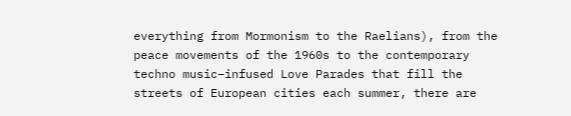everything from Mormonism to the Raelians), from the peace movements of the 1960s to the contemporary techno music–infused Love Parades that fill the streets of European cities each summer, there are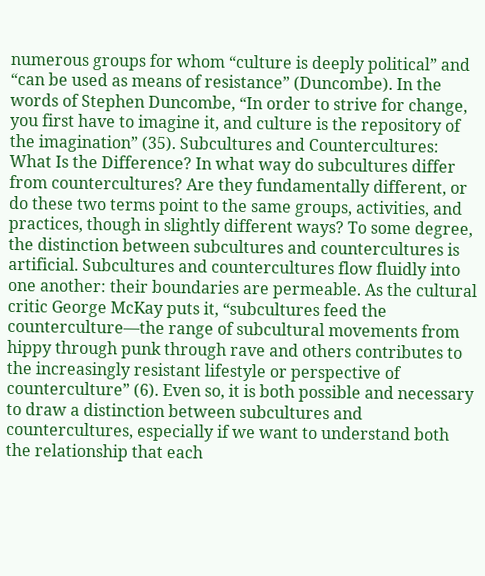numerous groups for whom “culture is deeply political” and “can be used as means of resistance” (Duncombe). In the words of Stephen Duncombe, “In order to strive for change, you first have to imagine it, and culture is the repository of the imagination” (35). Subcultures and Countercultures: What Is the Difference? In what way do subcultures differ from countercultures? Are they fundamentally different, or do these two terms point to the same groups, activities, and practices, though in slightly different ways? To some degree, the distinction between subcultures and countercultures is artificial. Subcultures and countercultures flow fluidly into one another: their boundaries are permeable. As the cultural critic George McKay puts it, “subcultures feed the counterculture—the range of subcultural movements from hippy through punk through rave and others contributes to the increasingly resistant lifestyle or perspective of counterculture” (6). Even so, it is both possible and necessary to draw a distinction between subcultures and countercultures, especially if we want to understand both the relationship that each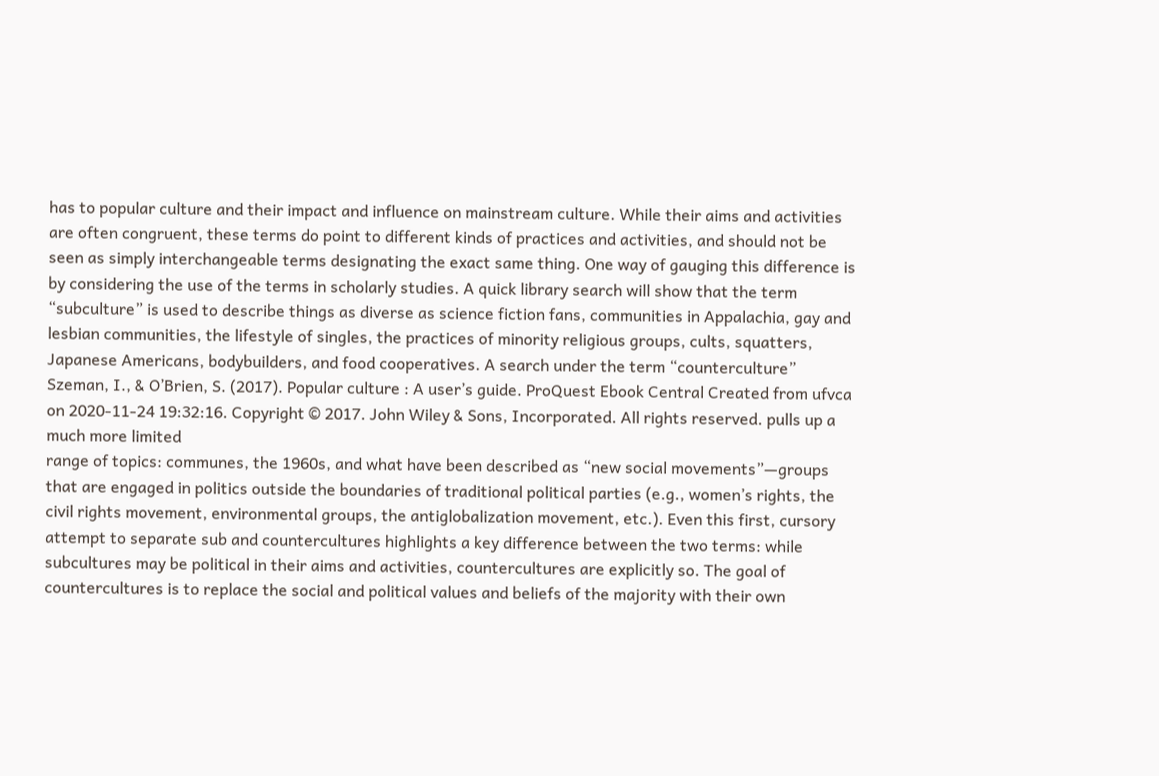has to popular culture and their impact and influence on mainstream culture. While their aims and activities are often congruent, these terms do point to different kinds of practices and activities, and should not be seen as simply interchangeable terms designating the exact same thing. One way of gauging this difference is by considering the use of the terms in scholarly studies. A quick library search will show that the term “subculture” is used to describe things as diverse as science fiction fans, communities in Appalachia, gay and lesbian communities, the lifestyle of singles, the practices of minority religious groups, cults, squatters, Japanese Americans, bodybuilders, and food cooperatives. A search under the term “counterculture” Szeman, I., & O’Brien, S. (2017). Popular culture : A user’s guide. ProQuest Ebook Central Created from ufvca on 2020-11-24 19:32:16. Copyright © 2017. John Wiley & Sons, Incorporated. All rights reserved. pulls up a much more limited
range of topics: communes, the 1960s, and what have been described as “new social movements”—groups that are engaged in politics outside the boundaries of traditional political parties (e.g., women’s rights, the civil rights movement, environmental groups, the antiglobalization movement, etc.). Even this first, cursory attempt to separate sub and countercultures highlights a key difference between the two terms: while subcultures may be political in their aims and activities, countercultures are explicitly so. The goal of countercultures is to replace the social and political values and beliefs of the majority with their own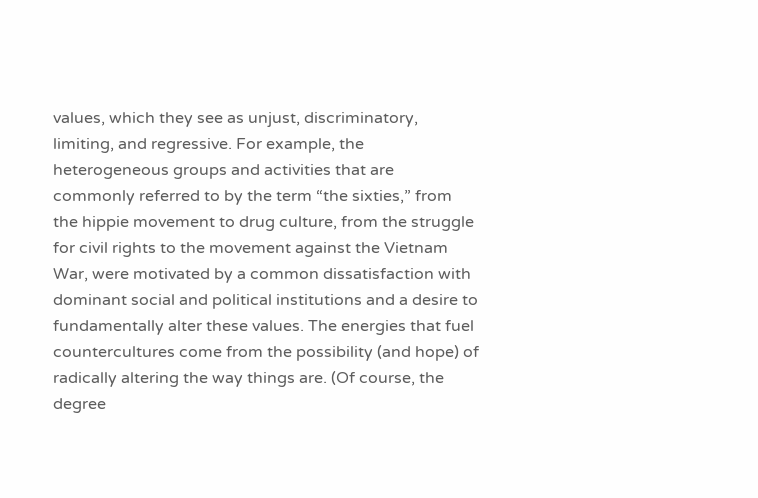values, which they see as unjust, discriminatory, limiting, and regressive. For example, the heterogeneous groups and activities that are commonly referred to by the term “the sixties,” from the hippie movement to drug culture, from the struggle for civil rights to the movement against the Vietnam War, were motivated by a common dissatisfaction with dominant social and political institutions and a desire to fundamentally alter these values. The energies that fuel countercultures come from the possibility (and hope) of radically altering the way things are. (Of course, the degree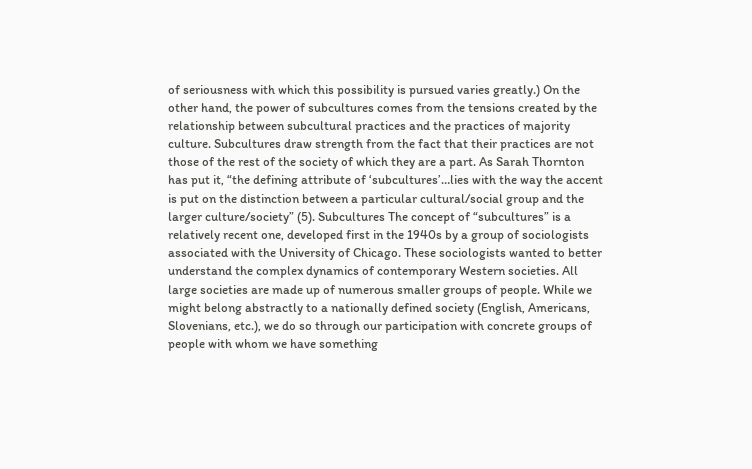of seriousness with which this possibility is pursued varies greatly.) On the other hand, the power of subcultures comes from the tensions created by the relationship between subcultural practices and the practices of majority culture. Subcultures draw strength from the fact that their practices are not those of the rest of the society of which they are a part. As Sarah Thornton has put it, “the defining attribute of ‘subcultures’…lies with the way the accent is put on the distinction between a particular cultural/social group and the larger culture/society” (5). Subcultures The concept of “subcultures” is a relatively recent one, developed first in the 1940s by a group of sociologists associated with the University of Chicago. These sociologists wanted to better understand the complex dynamics of contemporary Western societies. All large societies are made up of numerous smaller groups of people. While we might belong abstractly to a nationally defined society (English, Americans, Slovenians, etc.), we do so through our participation with concrete groups of people with whom we have something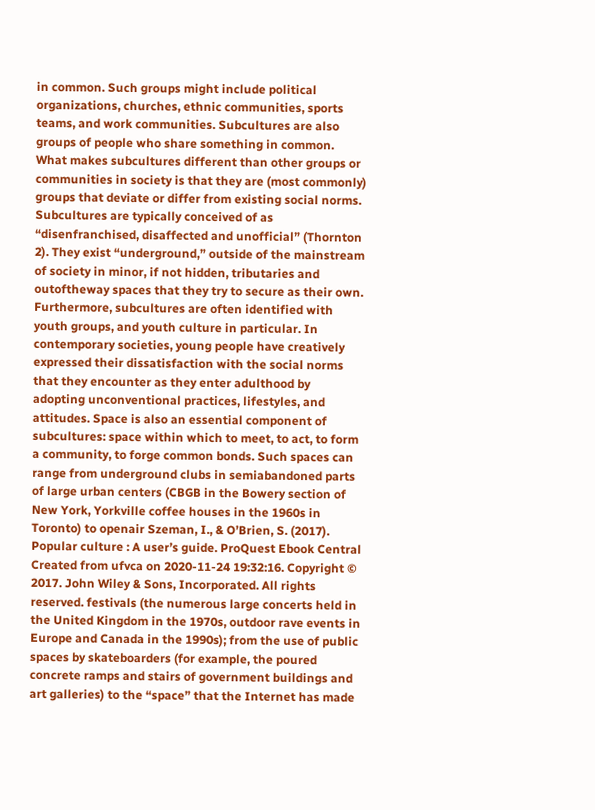in common. Such groups might include political organizations, churches, ethnic communities, sports teams, and work communities. Subcultures are also groups of people who share something in common. What makes subcultures different than other groups or communities in society is that they are (most commonly) groups that deviate or differ from existing social norms. Subcultures are typically conceived of as “disenfranchised, disaffected and unofficial” (Thornton 2). They exist “underground,” outside of the mainstream of society in minor, if not hidden, tributaries and outoftheway spaces that they try to secure as their own. Furthermore, subcultures are often identified with youth groups, and youth culture in particular. In contemporary societies, young people have creatively expressed their dissatisfaction with the social norms that they encounter as they enter adulthood by adopting unconventional practices, lifestyles, and attitudes. Space is also an essential component of subcultures: space within which to meet, to act, to form a community, to forge common bonds. Such spaces can range from underground clubs in semiabandoned parts of large urban centers (CBGB in the Bowery section of New York, Yorkville coffee houses in the 1960s in Toronto) to openair Szeman, I., & O’Brien, S. (2017). Popular culture : A user’s guide. ProQuest Ebook Central Created from ufvca on 2020-11-24 19:32:16. Copyright © 2017. John Wiley & Sons, Incorporated. All rights reserved. festivals (the numerous large concerts held in the United Kingdom in the 1970s, outdoor rave events in Europe and Canada in the 1990s); from the use of public spaces by skateboarders (for example, the poured concrete ramps and stairs of government buildings and art galleries) to the “space” that the Internet has made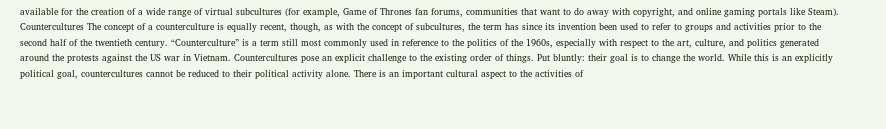available for the creation of a wide range of virtual subcultures (for example, Game of Thrones fan forums, communities that want to do away with copyright, and online gaming portals like Steam). Countercultures The concept of a counterculture is equally recent, though, as with the concept of subcultures, the term has since its invention been used to refer to groups and activities prior to the second half of the twentieth century. “Counterculture” is a term still most commonly used in reference to the politics of the 1960s, especially with respect to the art, culture, and politics generated around the protests against the US war in Vietnam. Countercultures pose an explicit challenge to the existing order of things. Put bluntly: their goal is to change the world. While this is an explicitly political goal, countercultures cannot be reduced to their political activity alone. There is an important cultural aspect to the activities of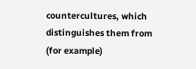countercultures, which distinguishes them from (for example)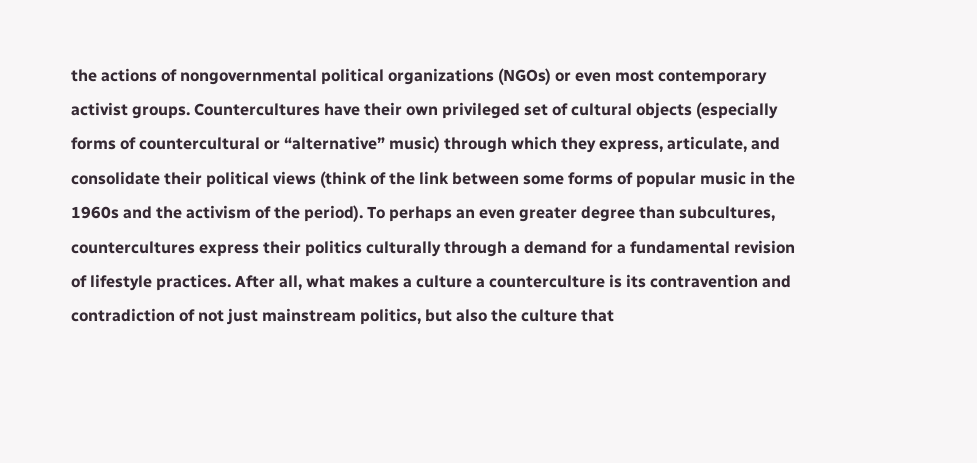the actions of nongovernmental political organizations (NGOs) or even most contemporary activist groups. Countercultures have their own privileged set of cultural objects (especially forms of countercultural or “alternative” music) through which they express, articulate, and consolidate their political views (think of the link between some forms of popular music in the 1960s and the activism of the period). To perhaps an even greater degree than subcultures, countercultures express their politics culturally through a demand for a fundamental revision of lifestyle practices. After all, what makes a culture a counterculture is its contravention and contradiction of not just mainstream politics, but also the culture that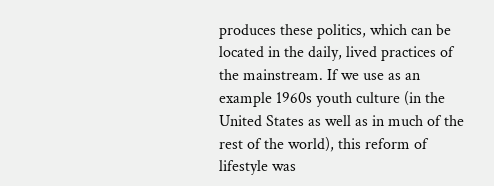produces these politics, which can be located in the daily, lived practices of the mainstream. If we use as an example 1960s youth culture (in the United States as well as in much of the rest of the world), this reform of lifestyle was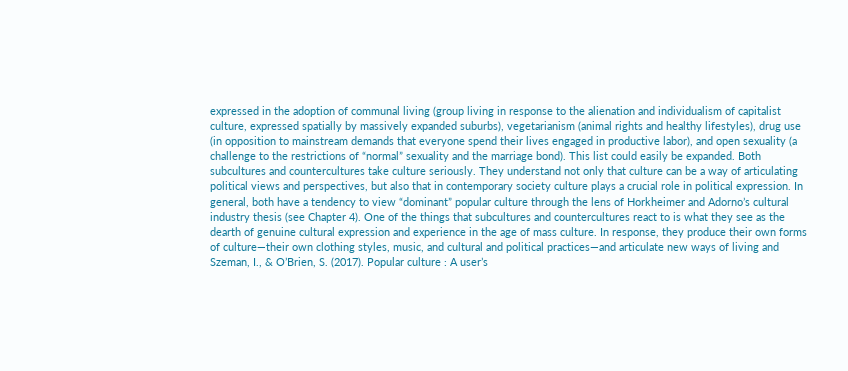expressed in the adoption of communal living (group living in response to the alienation and individualism of capitalist culture, expressed spatially by massively expanded suburbs), vegetarianism (animal rights and healthy lifestyles), drug use (in opposition to mainstream demands that everyone spend their lives engaged in productive labor), and open sexuality (a challenge to the restrictions of “normal” sexuality and the marriage bond). This list could easily be expanded. Both subcultures and countercultures take culture seriously. They understand not only that culture can be a way of articulating political views and perspectives, but also that in contemporary society culture plays a crucial role in political expression. In general, both have a tendency to view “dominant” popular culture through the lens of Horkheimer and Adorno’s cultural industry thesis (see Chapter 4). One of the things that subcultures and countercultures react to is what they see as the dearth of genuine cultural expression and experience in the age of mass culture. In response, they produce their own forms of culture—their own clothing styles, music, and cultural and political practices—and articulate new ways of living and Szeman, I., & O’Brien, S. (2017). Popular culture : A user’s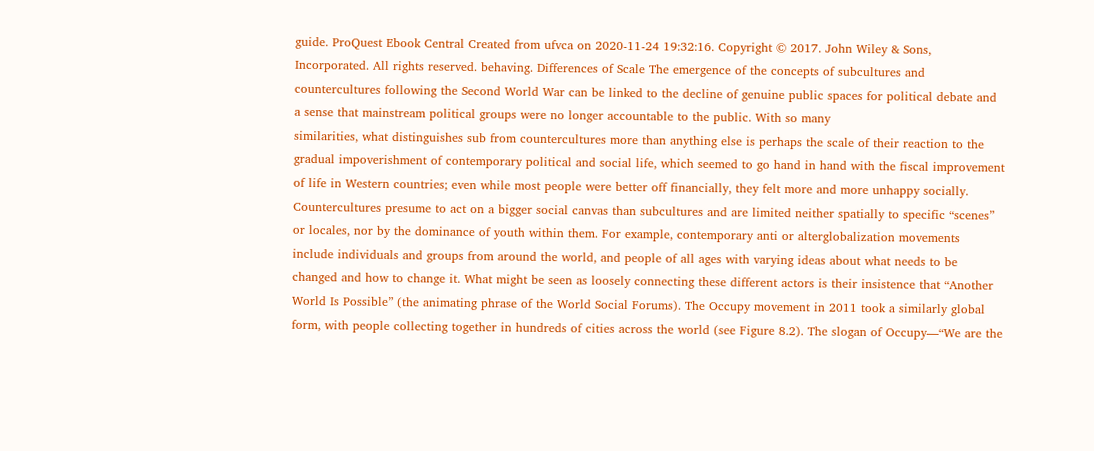guide. ProQuest Ebook Central Created from ufvca on 2020-11-24 19:32:16. Copyright © 2017. John Wiley & Sons, Incorporated. All rights reserved. behaving. Differences of Scale The emergence of the concepts of subcultures and countercultures following the Second World War can be linked to the decline of genuine public spaces for political debate and a sense that mainstream political groups were no longer accountable to the public. With so many
similarities, what distinguishes sub from countercultures more than anything else is perhaps the scale of their reaction to the gradual impoverishment of contemporary political and social life, which seemed to go hand in hand with the fiscal improvement of life in Western countries; even while most people were better off financially, they felt more and more unhappy socially. Countercultures presume to act on a bigger social canvas than subcultures and are limited neither spatially to specific “scenes” or locales, nor by the dominance of youth within them. For example, contemporary anti or alterglobalization movements include individuals and groups from around the world, and people of all ages with varying ideas about what needs to be changed and how to change it. What might be seen as loosely connecting these different actors is their insistence that “Another World Is Possible” (the animating phrase of the World Social Forums). The Occupy movement in 2011 took a similarly global form, with people collecting together in hundreds of cities across the world (see Figure 8.2). The slogan of Occupy—“We are the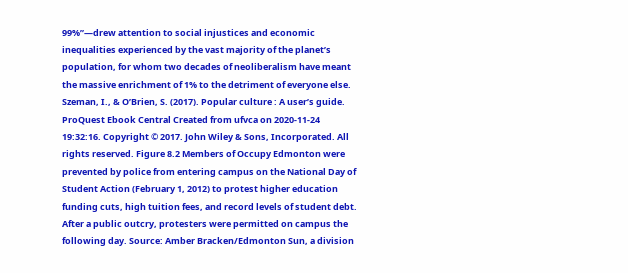99%”—drew attention to social injustices and economic inequalities experienced by the vast majority of the planet’s population, for whom two decades of neoliberalism have meant the massive enrichment of 1% to the detriment of everyone else. Szeman, I., & O’Brien, S. (2017). Popular culture : A user’s guide. ProQuest Ebook Central Created from ufvca on 2020-11-24 19:32:16. Copyright © 2017. John Wiley & Sons, Incorporated. All rights reserved. Figure 8.2 Members of Occupy Edmonton were prevented by police from entering campus on the National Day of Student Action (February 1, 2012) to protest higher education funding cuts, high tuition fees, and record levels of student debt. After a public outcry, protesters were permitted on campus the following day. Source: Amber Bracken/Edmonton Sun, a division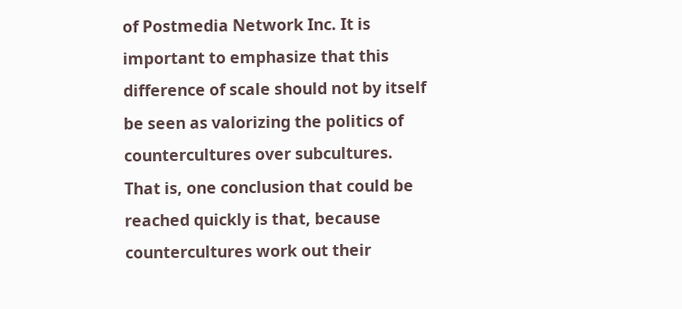of Postmedia Network Inc. It is important to emphasize that this difference of scale should not by itself be seen as valorizing the politics of countercultures over subcultures. That is, one conclusion that could be reached quickly is that, because countercultures work out their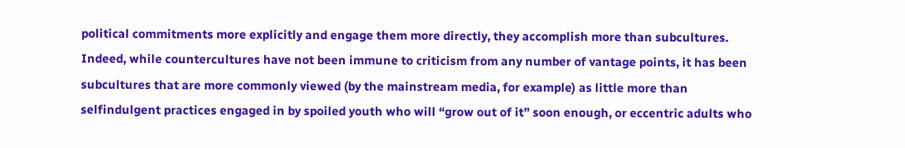political commitments more explicitly and engage them more directly, they accomplish more than subcultures. Indeed, while countercultures have not been immune to criticism from any number of vantage points, it has been subcultures that are more commonly viewed (by the mainstream media, for example) as little more than selfindulgent practices engaged in by spoiled youth who will “grow out of it” soon enough, or eccentric adults who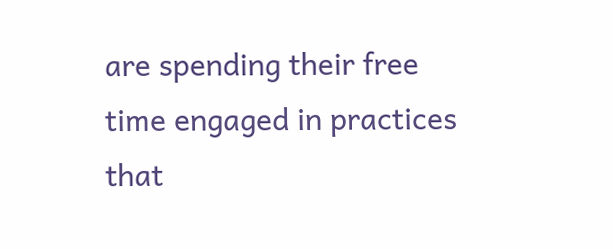are spending their free time engaged in practices that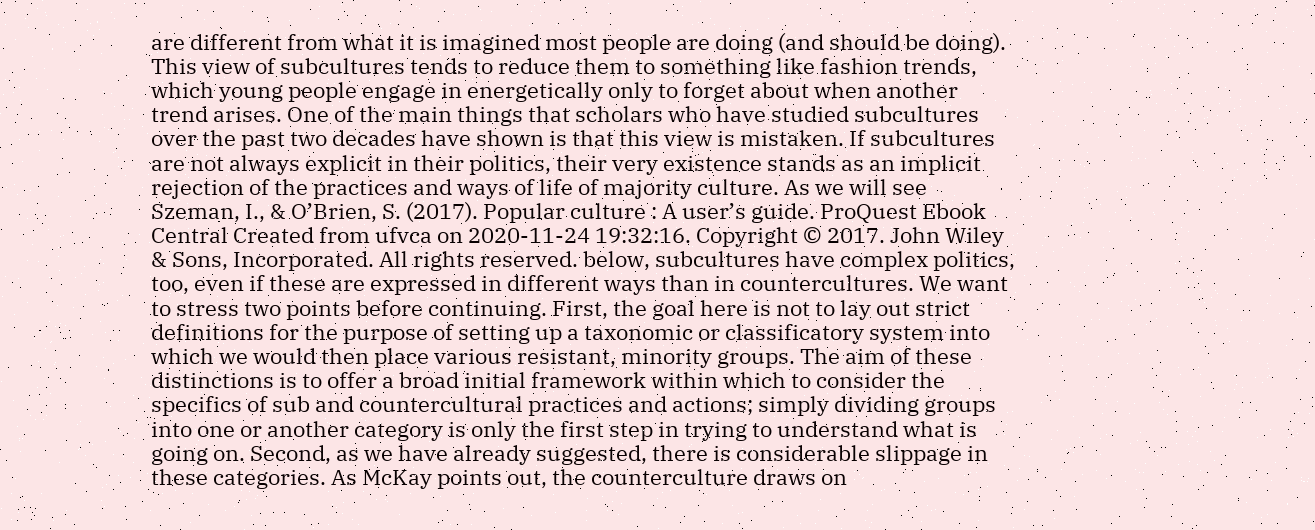are different from what it is imagined most people are doing (and should be doing). This view of subcultures tends to reduce them to something like fashion trends, which young people engage in energetically only to forget about when another trend arises. One of the main things that scholars who have studied subcultures over the past two decades have shown is that this view is mistaken. If subcultures are not always explicit in their politics, their very existence stands as an implicit rejection of the practices and ways of life of majority culture. As we will see Szeman, I., & O’Brien, S. (2017). Popular culture : A user’s guide. ProQuest Ebook Central Created from ufvca on 2020-11-24 19:32:16. Copyright © 2017. John Wiley & Sons, Incorporated. All rights reserved. below, subcultures have complex politics, too, even if these are expressed in different ways than in countercultures. We want to stress two points before continuing. First, the goal here is not to lay out strict definitions for the purpose of setting up a taxonomic or classificatory system into which we would then place various resistant, minority groups. The aim of these distinctions is to offer a broad initial framework within which to consider the specifics of sub and countercultural practices and actions; simply dividing groups into one or another category is only the first step in trying to understand what is going on. Second, as we have already suggested, there is considerable slippage in these categories. As McKay points out, the counterculture draws on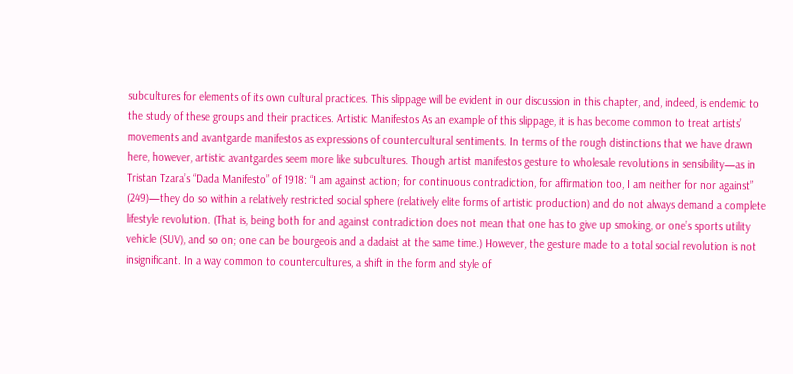subcultures for elements of its own cultural practices. This slippage will be evident in our discussion in this chapter, and, indeed, is endemic to the study of these groups and their practices. Artistic Manifestos As an example of this slippage, it is has become common to treat artists’ movements and avantgarde manifestos as expressions of countercultural sentiments. In terms of the rough distinctions that we have drawn here, however, artistic avantgardes seem more like subcultures. Though artist manifestos gesture to wholesale revolutions in sensibility—as in Tristan Tzara’s “Dada Manifesto” of 1918: “I am against action; for continuous contradiction, for affirmation too, I am neither for nor against” (249)—they do so within a relatively restricted social sphere (relatively elite forms of artistic production) and do not always demand a complete lifestyle revolution. (That is, being both for and against contradiction does not mean that one has to give up smoking, or one’s sports utility vehicle (SUV), and so on; one can be bourgeois and a dadaist at the same time.) However, the gesture made to a total social revolution is not insignificant. In a way common to countercultures, a shift in the form and style of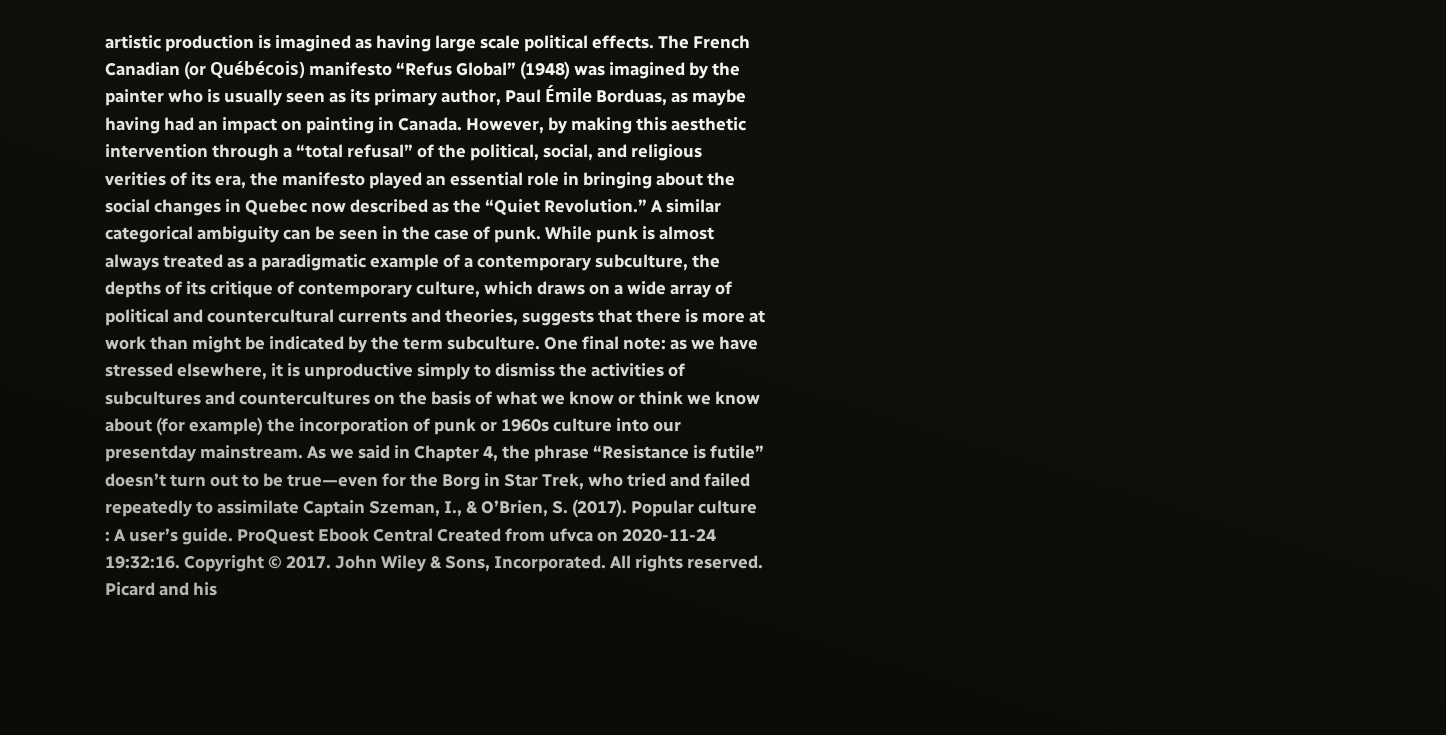artistic production is imagined as having large scale political effects. The French Canadian (or Québécois) manifesto “Refus Global” (1948) was imagined by the painter who is usually seen as its primary author, Paul Émile Borduas, as maybe having had an impact on painting in Canada. However, by making this aesthetic intervention through a “total refusal” of the political, social, and religious verities of its era, the manifesto played an essential role in bringing about the social changes in Quebec now described as the “Quiet Revolution.” A similar categorical ambiguity can be seen in the case of punk. While punk is almost always treated as a paradigmatic example of a contemporary subculture, the depths of its critique of contemporary culture, which draws on a wide array of political and countercultural currents and theories, suggests that there is more at work than might be indicated by the term subculture. One final note: as we have stressed elsewhere, it is unproductive simply to dismiss the activities of subcultures and countercultures on the basis of what we know or think we know about (for example) the incorporation of punk or 1960s culture into our presentday mainstream. As we said in Chapter 4, the phrase “Resistance is futile” doesn’t turn out to be true—even for the Borg in Star Trek, who tried and failed repeatedly to assimilate Captain Szeman, I., & O’Brien, S. (2017). Popular culture : A user’s guide. ProQuest Ebook Central Created from ufvca on 2020-11-24 19:32:16. Copyright © 2017. John Wiley & Sons, Incorporated. All rights reserved. Picard and his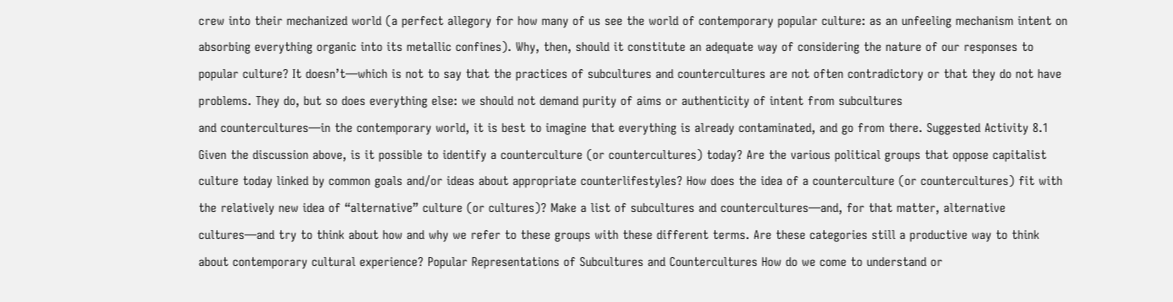crew into their mechanized world (a perfect allegory for how many of us see the world of contemporary popular culture: as an unfeeling mechanism intent on absorbing everything organic into its metallic confines). Why, then, should it constitute an adequate way of considering the nature of our responses to popular culture? It doesn’t—which is not to say that the practices of subcultures and countercultures are not often contradictory or that they do not have problems. They do, but so does everything else: we should not demand purity of aims or authenticity of intent from subcultures
and countercultures—in the contemporary world, it is best to imagine that everything is already contaminated, and go from there. Suggested Activity 8.1 Given the discussion above, is it possible to identify a counterculture (or countercultures) today? Are the various political groups that oppose capitalist culture today linked by common goals and/or ideas about appropriate counterlifestyles? How does the idea of a counterculture (or countercultures) fit with the relatively new idea of “alternative” culture (or cultures)? Make a list of subcultures and countercultures—and, for that matter, alternative cultures—and try to think about how and why we refer to these groups with these different terms. Are these categories still a productive way to think about contemporary cultural experience? Popular Representations of Subcultures and Countercultures How do we come to understand or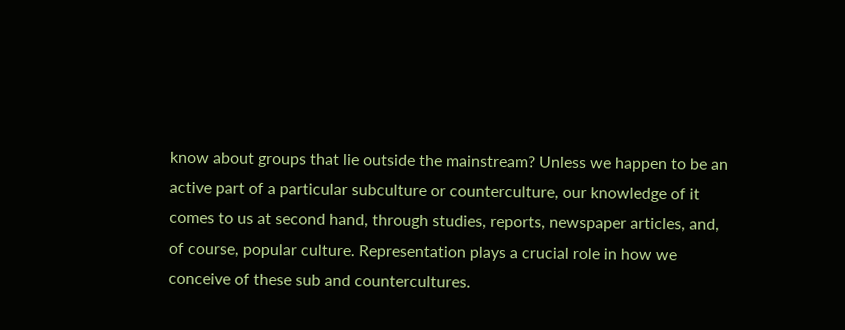know about groups that lie outside the mainstream? Unless we happen to be an active part of a particular subculture or counterculture, our knowledge of it comes to us at second hand, through studies, reports, newspaper articles, and, of course, popular culture. Representation plays a crucial role in how we conceive of these sub and countercultures.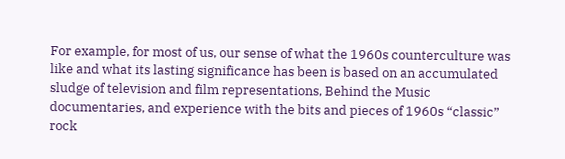For example, for most of us, our sense of what the 1960s counterculture was like and what its lasting significance has been is based on an accumulated sludge of television and film representations, Behind the Music documentaries, and experience with the bits and pieces of 1960s “classic” rock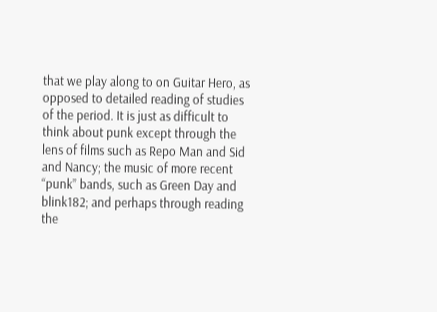that we play along to on Guitar Hero, as opposed to detailed reading of studies of the period. It is just as difficult to think about punk except through the lens of films such as Repo Man and Sid and Nancy; the music of more recent “punk” bands, such as Green Day and blink182; and perhaps through reading the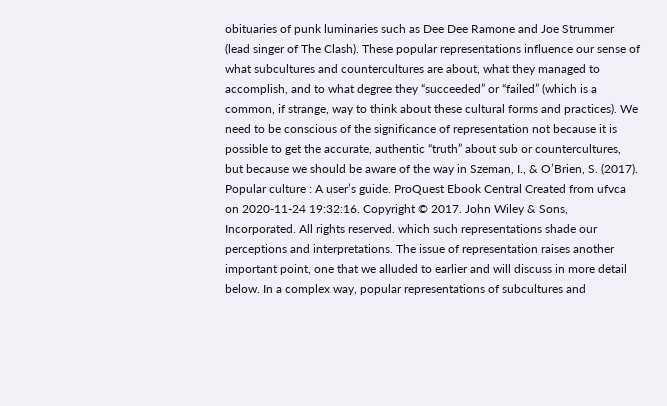obituaries of punk luminaries such as Dee Dee Ramone and Joe Strummer (lead singer of The Clash). These popular representations influence our sense of what subcultures and countercultures are about, what they managed to accomplish, and to what degree they “succeeded” or “failed” (which is a common, if strange, way to think about these cultural forms and practices). We need to be conscious of the significance of representation not because it is possible to get the accurate, authentic “truth” about sub or countercultures, but because we should be aware of the way in Szeman, I., & O’Brien, S. (2017). Popular culture : A user’s guide. ProQuest Ebook Central Created from ufvca on 2020-11-24 19:32:16. Copyright © 2017. John Wiley & Sons, Incorporated. All rights reserved. which such representations shade our perceptions and interpretations. The issue of representation raises another important point, one that we alluded to earlier and will discuss in more detail below. In a complex way, popular representations of subcultures and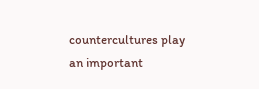countercultures play an important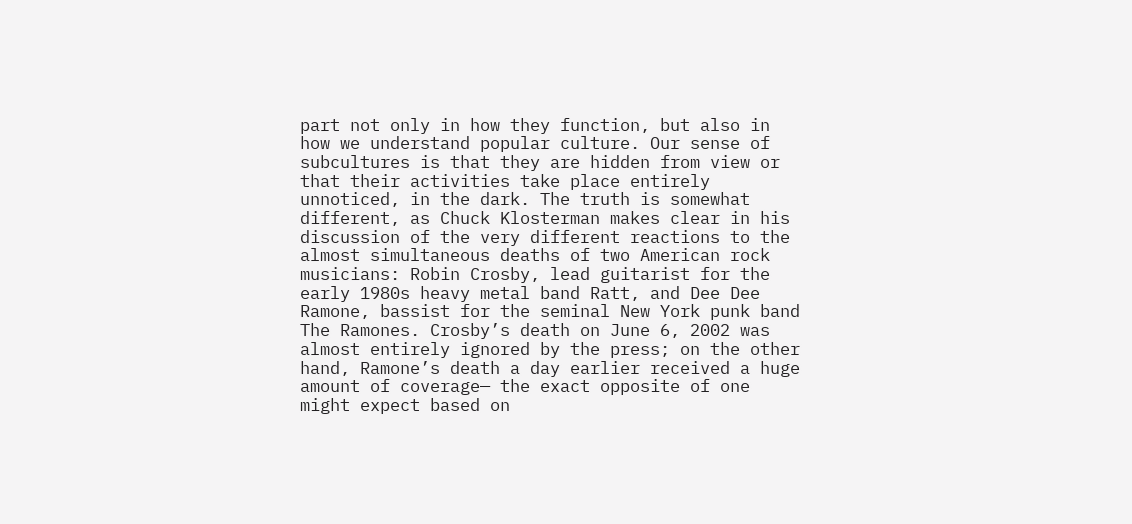part not only in how they function, but also in how we understand popular culture. Our sense of subcultures is that they are hidden from view or that their activities take place entirely unnoticed, in the dark. The truth is somewhat different, as Chuck Klosterman makes clear in his discussion of the very different reactions to the almost simultaneous deaths of two American rock musicians: Robin Crosby, lead guitarist for the early 1980s heavy metal band Ratt, and Dee Dee Ramone, bassist for the seminal New York punk band The Ramones. Crosby’s death on June 6, 2002 was almost entirely ignored by the press; on the other hand, Ramone’s death a day earlier received a huge amount of coverage— the exact opposite of one might expect based on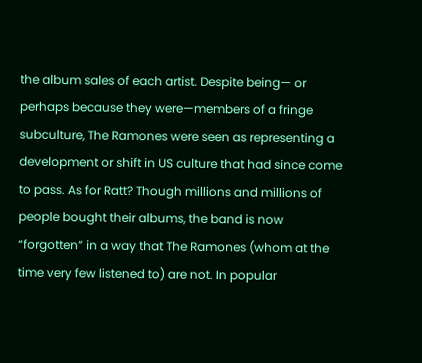the album sales of each artist. Despite being— or perhaps because they were—members of a fringe subculture, The Ramones were seen as representing a development or shift in US culture that had since come to pass. As for Ratt? Though millions and millions of people bought their albums, the band is now “forgotten” in a way that The Ramones (whom at the time very few listened to) are not. In popular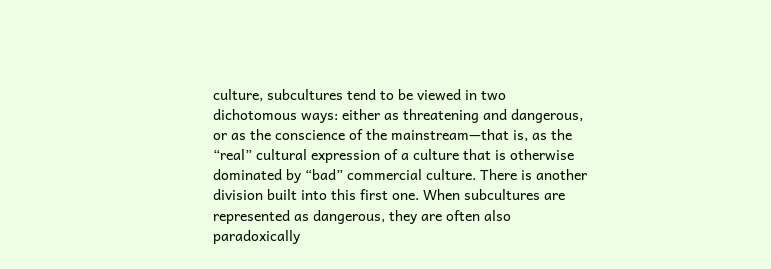culture, subcultures tend to be viewed in two dichotomous ways: either as threatening and dangerous, or as the conscience of the mainstream—that is, as the “real” cultural expression of a culture that is otherwise dominated by “bad” commercial culture. There is another division built into this first one. When subcultures are represented as dangerous, they are often also paradoxically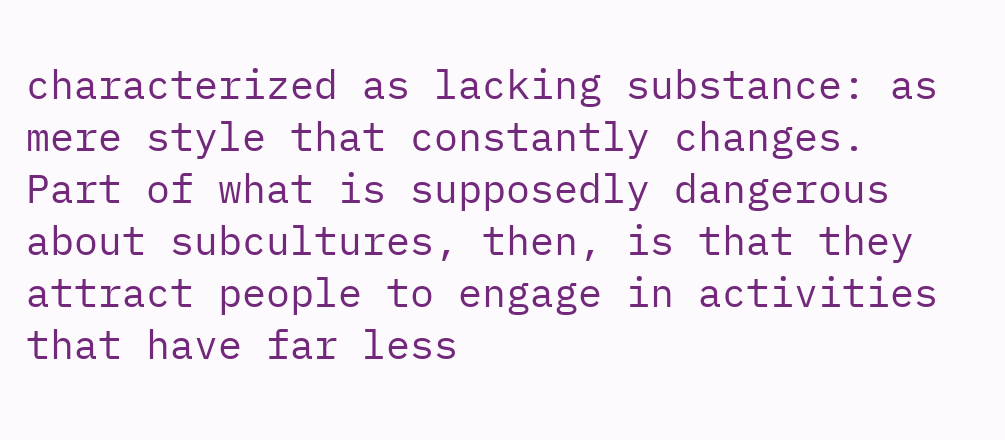characterized as lacking substance: as mere style that constantly changes. Part of what is supposedly dangerous about subcultures, then, is that they attract people to engage in activities that have far less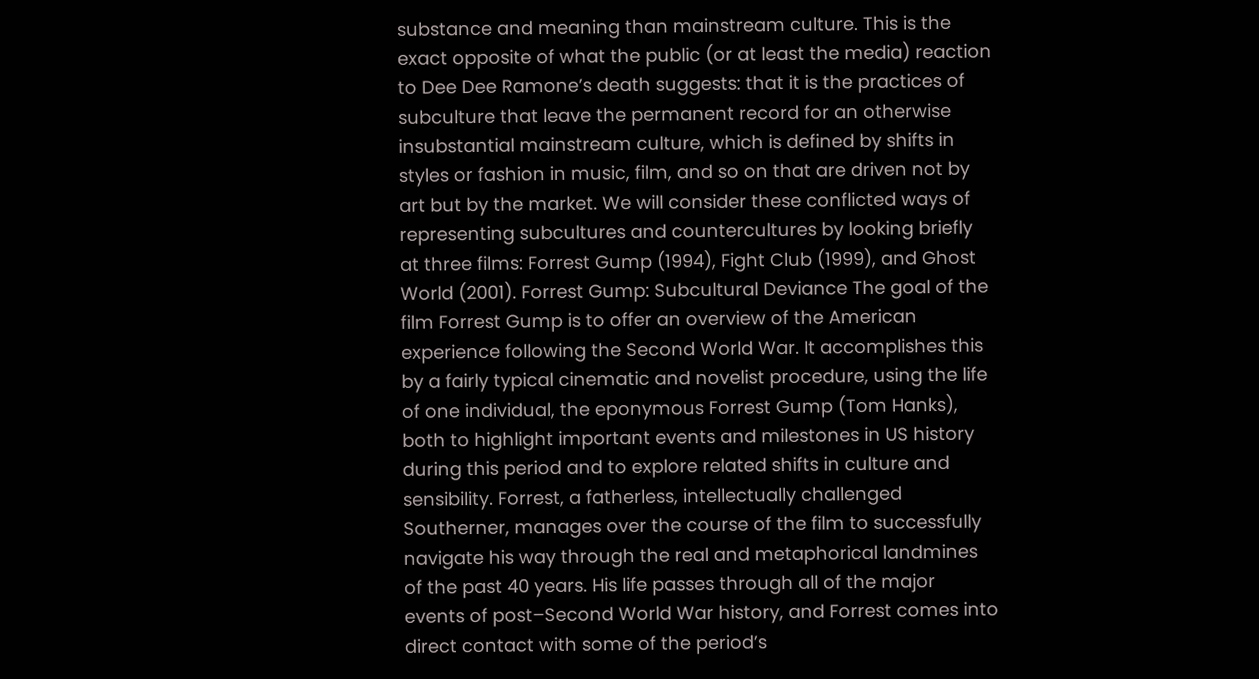substance and meaning than mainstream culture. This is the exact opposite of what the public (or at least the media) reaction to Dee Dee Ramone’s death suggests: that it is the practices of subculture that leave the permanent record for an otherwise insubstantial mainstream culture, which is defined by shifts in styles or fashion in music, film, and so on that are driven not by art but by the market. We will consider these conflicted ways of representing subcultures and countercultures by looking briefly at three films: Forrest Gump (1994), Fight Club (1999), and Ghost World (2001). Forrest Gump: Subcultural Deviance The goal of the film Forrest Gump is to offer an overview of the American experience following the Second World War. It accomplishes this by a fairly typical cinematic and novelist procedure, using the life of one individual, the eponymous Forrest Gump (Tom Hanks), both to highlight important events and milestones in US history during this period and to explore related shifts in culture and sensibility. Forrest, a fatherless, intellectually challenged Southerner, manages over the course of the film to successfully navigate his way through the real and metaphorical landmines of the past 40 years. His life passes through all of the major events of post–Second World War history, and Forrest comes into direct contact with some of the period’s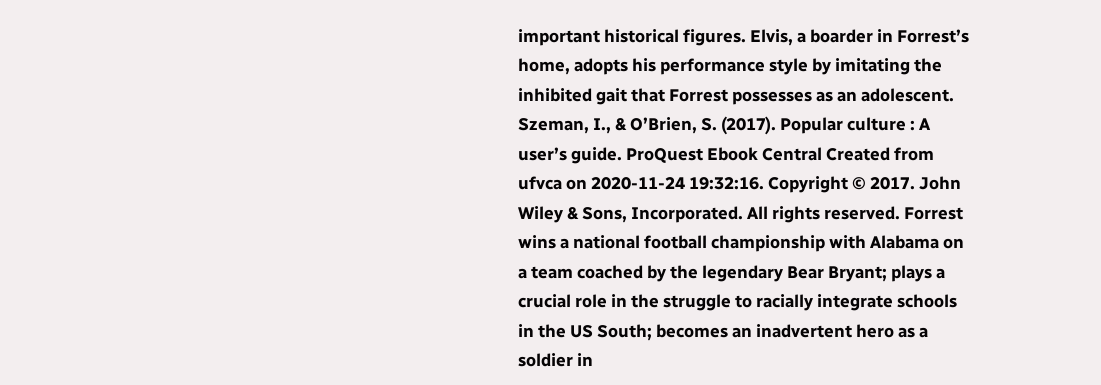important historical figures. Elvis, a boarder in Forrest’s home, adopts his performance style by imitating the inhibited gait that Forrest possesses as an adolescent. Szeman, I., & O’Brien, S. (2017). Popular culture : A user’s guide. ProQuest Ebook Central Created from ufvca on 2020-11-24 19:32:16. Copyright © 2017. John Wiley & Sons, Incorporated. All rights reserved. Forrest wins a national football championship with Alabama on a team coached by the legendary Bear Bryant; plays a crucial role in the struggle to racially integrate schools in the US South; becomes an inadvertent hero as a soldier in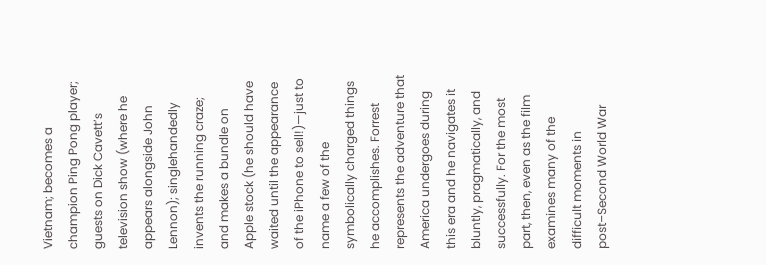Vietnam; becomes a champion Ping Pong player; guests on Dick Cavett’s television show (where he appears alongside John Lennon); singlehandedly invents the running craze; and makes a bundle on Apple stock (he should have waited until the appearance of the iPhone to sell!)—just to name a few of the symbolically charged things he accomplishes. Forrest represents the adventure that America undergoes during this era and he navigates it bluntly, pragmatically, and successfully. For the most part, then, even as the film examines many of the difficult moments in post–Second World War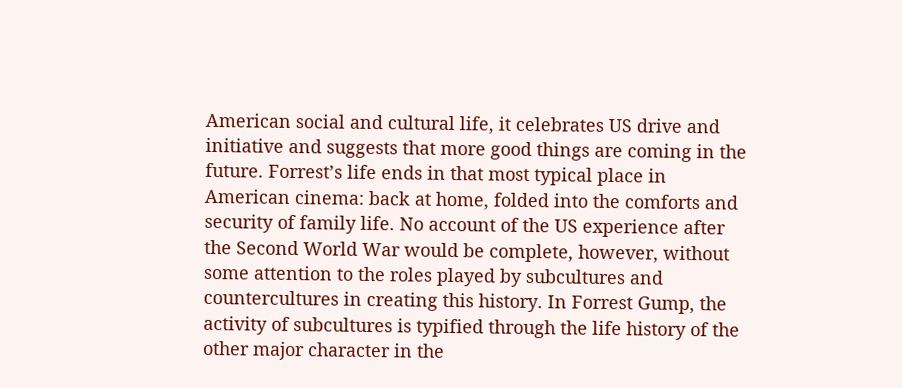American social and cultural life, it celebrates US drive and initiative and suggests that more good things are coming in the future. Forrest’s life ends in that most typical place in American cinema: back at home, folded into the comforts and security of family life. No account of the US experience after the Second World War would be complete, however, without some attention to the roles played by subcultures and countercultures in creating this history. In Forrest Gump, the activity of subcultures is typified through the life history of the other major character in the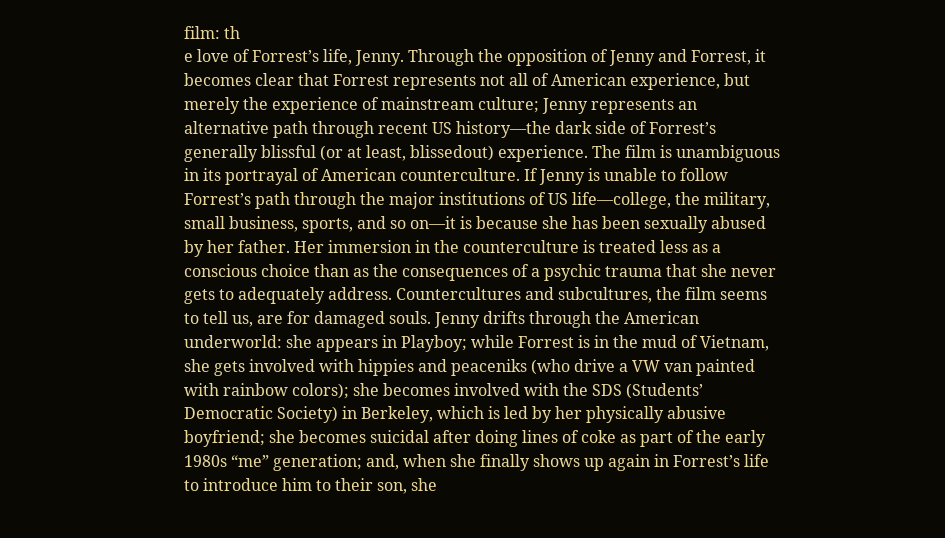film: th
e love of Forrest’s life, Jenny. Through the opposition of Jenny and Forrest, it becomes clear that Forrest represents not all of American experience, but merely the experience of mainstream culture; Jenny represents an alternative path through recent US history—the dark side of Forrest’s generally blissful (or at least, blissedout) experience. The film is unambiguous in its portrayal of American counterculture. If Jenny is unable to follow Forrest’s path through the major institutions of US life—college, the military, small business, sports, and so on—it is because she has been sexually abused by her father. Her immersion in the counterculture is treated less as a conscious choice than as the consequences of a psychic trauma that she never gets to adequately address. Countercultures and subcultures, the film seems to tell us, are for damaged souls. Jenny drifts through the American underworld: she appears in Playboy; while Forrest is in the mud of Vietnam, she gets involved with hippies and peaceniks (who drive a VW van painted with rainbow colors); she becomes involved with the SDS (Students’ Democratic Society) in Berkeley, which is led by her physically abusive boyfriend; she becomes suicidal after doing lines of coke as part of the early 1980s “me” generation; and, when she finally shows up again in Forrest’s life to introduce him to their son, she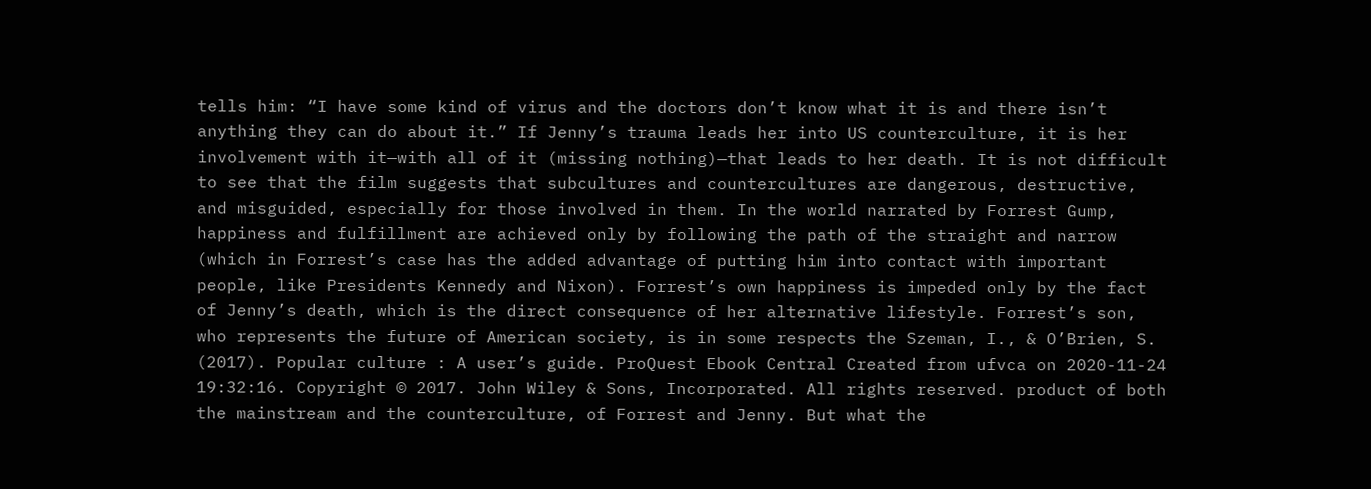tells him: “I have some kind of virus and the doctors don’t know what it is and there isn’t anything they can do about it.” If Jenny’s trauma leads her into US counterculture, it is her involvement with it—with all of it (missing nothing)—that leads to her death. It is not difficult to see that the film suggests that subcultures and countercultures are dangerous, destructive, and misguided, especially for those involved in them. In the world narrated by Forrest Gump, happiness and fulfillment are achieved only by following the path of the straight and narrow (which in Forrest’s case has the added advantage of putting him into contact with important people, like Presidents Kennedy and Nixon). Forrest’s own happiness is impeded only by the fact of Jenny’s death, which is the direct consequence of her alternative lifestyle. Forrest’s son, who represents the future of American society, is in some respects the Szeman, I., & O’Brien, S. (2017). Popular culture : A user’s guide. ProQuest Ebook Central Created from ufvca on 2020-11-24 19:32:16. Copyright © 2017. John Wiley & Sons, Incorporated. All rights reserved. product of both the mainstream and the counterculture, of Forrest and Jenny. But what the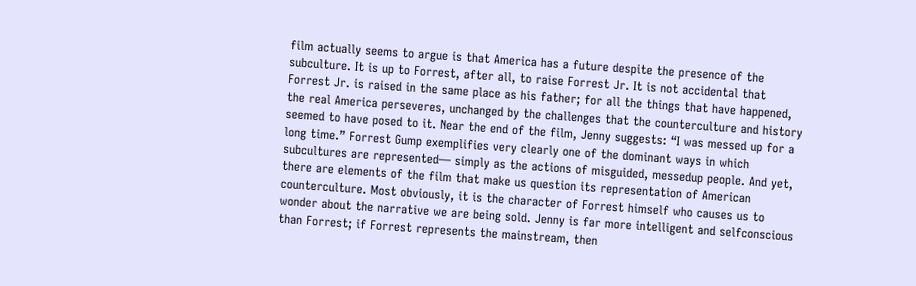film actually seems to argue is that America has a future despite the presence of the subculture. It is up to Forrest, after all, to raise Forrest Jr. It is not accidental that Forrest Jr. is raised in the same place as his father; for all the things that have happened, the real America perseveres, unchanged by the challenges that the counterculture and history seemed to have posed to it. Near the end of the film, Jenny suggests: “I was messed up for a long time.” Forrest Gump exemplifies very clearly one of the dominant ways in which subcultures are represented— simply as the actions of misguided, messedup people. And yet, there are elements of the film that make us question its representation of American counterculture. Most obviously, it is the character of Forrest himself who causes us to wonder about the narrative we are being sold. Jenny is far more intelligent and selfconscious than Forrest; if Forrest represents the mainstream, then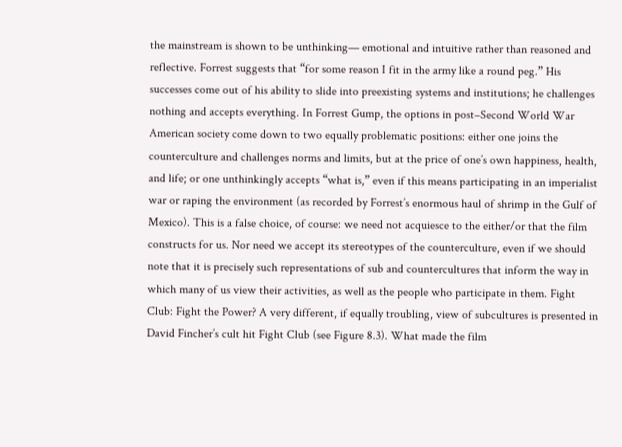the mainstream is shown to be unthinking— emotional and intuitive rather than reasoned and reflective. Forrest suggests that “for some reason I fit in the army like a round peg.” His successes come out of his ability to slide into preexisting systems and institutions; he challenges nothing and accepts everything. In Forrest Gump, the options in post–Second World War American society come down to two equally problematic positions: either one joins the counterculture and challenges norms and limits, but at the price of one’s own happiness, health, and life; or one unthinkingly accepts “what is,” even if this means participating in an imperialist war or raping the environment (as recorded by Forrest’s enormous haul of shrimp in the Gulf of Mexico). This is a false choice, of course: we need not acquiesce to the either/or that the film constructs for us. Nor need we accept its stereotypes of the counterculture, even if we should note that it is precisely such representations of sub and countercultures that inform the way in which many of us view their activities, as well as the people who participate in them. Fight Club: Fight the Power? A very different, if equally troubling, view of subcultures is presented in David Fincher’s cult hit Fight Club (see Figure 8.3). What made the film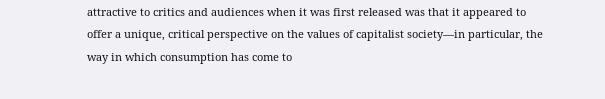attractive to critics and audiences when it was first released was that it appeared to offer a unique, critical perspective on the values of capitalist society—in particular, the way in which consumption has come to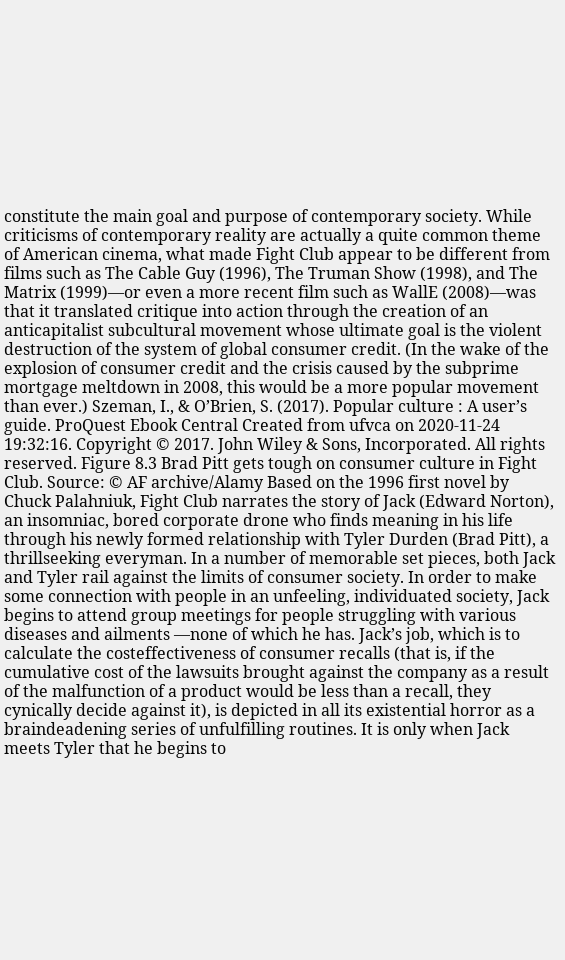constitute the main goal and purpose of contemporary society. While criticisms of contemporary reality are actually a quite common theme of American cinema, what made Fight Club appear to be different from films such as The Cable Guy (1996), The Truman Show (1998), and The Matrix (1999)—or even a more recent film such as WallE (2008)—was that it translated critique into action through the creation of an anticapitalist subcultural movement whose ultimate goal is the violent destruction of the system of global consumer credit. (In the wake of the explosion of consumer credit and the crisis caused by the subprime mortgage meltdown in 2008, this would be a more popular movement than ever.) Szeman, I., & O’Brien, S. (2017). Popular culture : A user’s guide. ProQuest Ebook Central Created from ufvca on 2020-11-24 19:32:16. Copyright © 2017. John Wiley & Sons, Incorporated. All rights reserved. Figure 8.3 Brad Pitt gets tough on consumer culture in Fight Club. Source: © AF archive/Alamy Based on the 1996 first novel by Chuck Palahniuk, Fight Club narrates the story of Jack (Edward Norton), an insomniac, bored corporate drone who finds meaning in his life through his newly formed relationship with Tyler Durden (Brad Pitt), a thrillseeking everyman. In a number of memorable set pieces, both Jack and Tyler rail against the limits of consumer society. In order to make some connection with people in an unfeeling, individuated society, Jack begins to attend group meetings for people struggling with various diseases and ailments —none of which he has. Jack’s job, which is to calculate the costeffectiveness of consumer recalls (that is, if the cumulative cost of the lawsuits brought against the company as a result of the malfunction of a product would be less than a recall, they cynically decide against it), is depicted in all its existential horror as a braindeadening series of unfulfilling routines. It is only when Jack meets Tyler that he begins to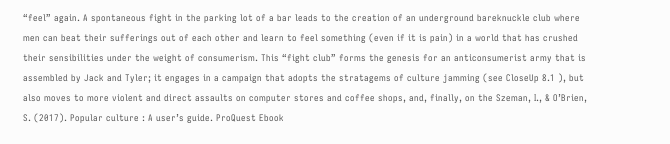“feel” again. A spontaneous fight in the parking lot of a bar leads to the creation of an underground bareknuckle club where men can beat their sufferings out of each other and learn to feel something (even if it is pain) in a world that has crushed their sensibilities under the weight of consumerism. This “fight club” forms the genesis for an anticonsumerist army that is assembled by Jack and Tyler; it engages in a campaign that adopts the stratagems of culture jamming (see CloseUp 8.1 ), but also moves to more violent and direct assaults on computer stores and coffee shops, and, finally, on the Szeman, I., & O’Brien, S. (2017). Popular culture : A user’s guide. ProQuest Ebook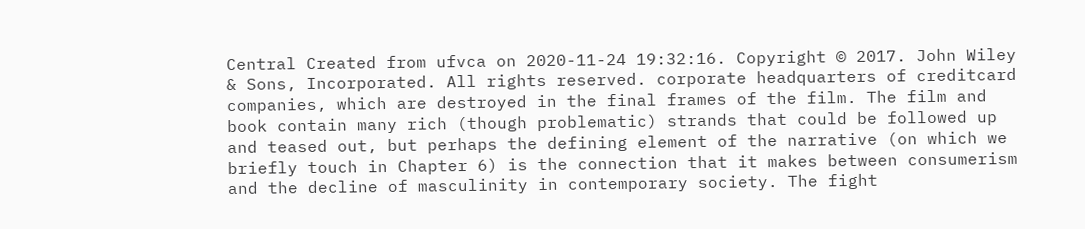Central Created from ufvca on 2020-11-24 19:32:16. Copyright © 2017. John Wiley & Sons, Incorporated. All rights reserved. corporate headquarters of creditcard companies, which are destroyed in the final frames of the film. The film and book contain many rich (though problematic) strands that could be followed up and teased out, but perhaps the defining element of the narrative (on which we briefly touch in Chapter 6) is the connection that it makes between consumerism and the decline of masculinity in contemporary society. The fight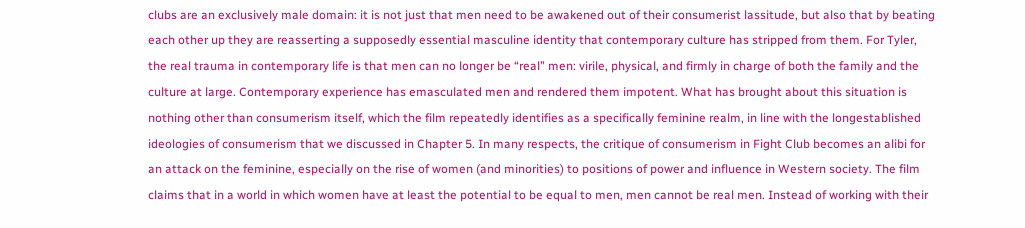clubs are an exclusively male domain: it is not just that men need to be awakened out of their consumerist lassitude, but also that by beating each other up they are reasserting a supposedly essential masculine identity that contemporary culture has stripped from them. For Tyler, the real trauma in contemporary life is that men can no longer be “real” men: virile, physical, and firmly in charge of both the family and the culture at large. Contemporary experience has emasculated men and rendered them impotent. What has brought about this situation is nothing other than consumerism itself, which the film repeatedly identifies as a specifically feminine realm, in line with the longestablished ideologies of consumerism that we discussed in Chapter 5. In many respects, the critique of consumerism in Fight Club becomes an alibi for an attack on the feminine, especially on the rise of women (and minorities) to positions of power and influence in Western society. The film claims that in a world in which women have at least the potential to be equal to men, men cannot be real men. Instead of working with their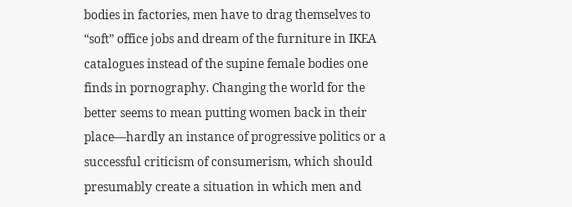bodies in factories, men have to drag themselves to “soft” office jobs and dream of the furniture in IKEA catalogues instead of the supine female bodies one finds in pornography. Changing the world for the better seems to mean putting women back in their place—hardly an instance of progressive politics or a successful criticism of consumerism, which should presumably create a situation in which men and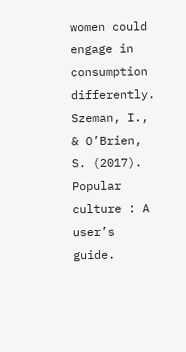women could engage in consumption differently. Szeman, I., & O’Brien, S. (2017). Popular culture : A user’s guide.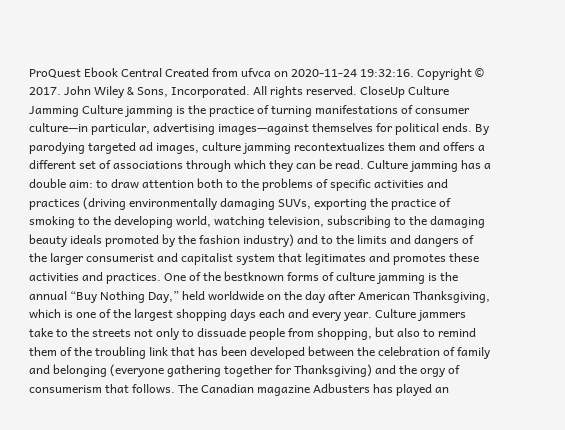ProQuest Ebook Central Created from ufvca on 2020-11-24 19:32:16. Copyright © 2017. John Wiley & Sons, Incorporated. All rights reserved. CloseUp Culture Jamming Culture jamming is the practice of turning manifestations of consumer culture—in particular, advertising images—against themselves for political ends. By parodying targeted ad images, culture jamming recontextualizes them and offers a different set of associations through which they can be read. Culture jamming has a double aim: to draw attention both to the problems of specific activities and practices (driving environmentally damaging SUVs, exporting the practice of smoking to the developing world, watching television, subscribing to the damaging beauty ideals promoted by the fashion industry) and to the limits and dangers of the larger consumerist and capitalist system that legitimates and promotes these activities and practices. One of the bestknown forms of culture jamming is the annual “Buy Nothing Day,” held worldwide on the day after American Thanksgiving, which is one of the largest shopping days each and every year. Culture jammers take to the streets not only to dissuade people from shopping, but also to remind them of the troubling link that has been developed between the celebration of family and belonging (everyone gathering together for Thanksgiving) and the orgy of consumerism that follows. The Canadian magazine Adbusters has played an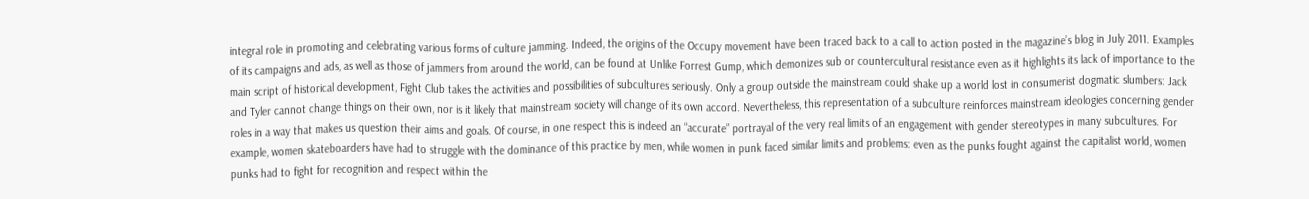integral role in promoting and celebrating various forms of culture jamming. Indeed, the origins of the Occupy movement have been traced back to a call to action posted in the magazine’s blog in July 2011. Examples of its campaigns and ads, as well as those of jammers from around the world, can be found at Unlike Forrest Gump, which demonizes sub or countercultural resistance even as it highlights its lack of importance to the main script of historical development, Fight Club takes the activities and possibilities of subcultures seriously. Only a group outside the mainstream could shake up a world lost in consumerist dogmatic slumbers: Jack and Tyler cannot change things on their own, nor is it likely that mainstream society will change of its own accord. Nevertheless, this representation of a subculture reinforces mainstream ideologies concerning gender roles in a way that makes us question their aims and goals. Of course, in one respect this is indeed an “accurate” portrayal of the very real limits of an engagement with gender stereotypes in many subcultures. For example, women skateboarders have had to struggle with the dominance of this practice by men, while women in punk faced similar limits and problems: even as the punks fought against the capitalist world, women punks had to fight for recognition and respect within the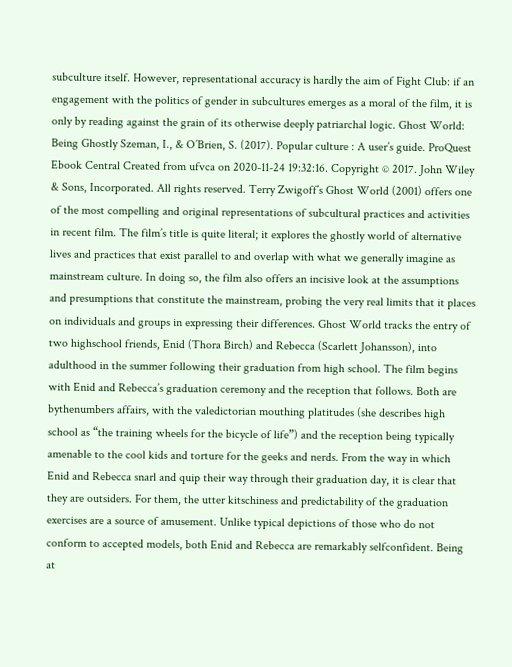subculture itself. However, representational accuracy is hardly the aim of Fight Club: if an engagement with the politics of gender in subcultures emerges as a moral of the film, it is only by reading against the grain of its otherwise deeply patriarchal logic. Ghost World: Being Ghostly Szeman, I., & O’Brien, S. (2017). Popular culture : A user’s guide. ProQuest Ebook Central Created from ufvca on 2020-11-24 19:32:16. Copyright © 2017. John Wiley & Sons, Incorporated. All rights reserved. Terry Zwigoff’s Ghost World (2001) offers one of the most compelling and original representations of subcultural practices and activities in recent film. The film’s title is quite literal; it explores the ghostly world of alternative lives and practices that exist parallel to and overlap with what we generally imagine as mainstream culture. In doing so, the film also offers an incisive look at the assumptions and presumptions that constitute the mainstream, probing the very real limits that it places on individuals and groups in expressing their differences. Ghost World tracks the entry of two highschool friends, Enid (Thora Birch) and Rebecca (Scarlett Johansson), into adulthood in the summer following their graduation from high school. The film begins with Enid and Rebecca’s graduation ceremony and the reception that follows. Both are bythenumbers affairs, with the valedictorian mouthing platitudes (she describes high school as “the training wheels for the bicycle of life”) and the reception being typically amenable to the cool kids and torture for the geeks and nerds. From the way in which Enid and Rebecca snarl and quip their way through their graduation day, it is clear that they are outsiders. For them, the utter kitschiness and predictability of the graduation exercises are a source of amusement. Unlike typical depictions of those who do not conform to accepted models, both Enid and Rebecca are remarkably selfconfident. Being at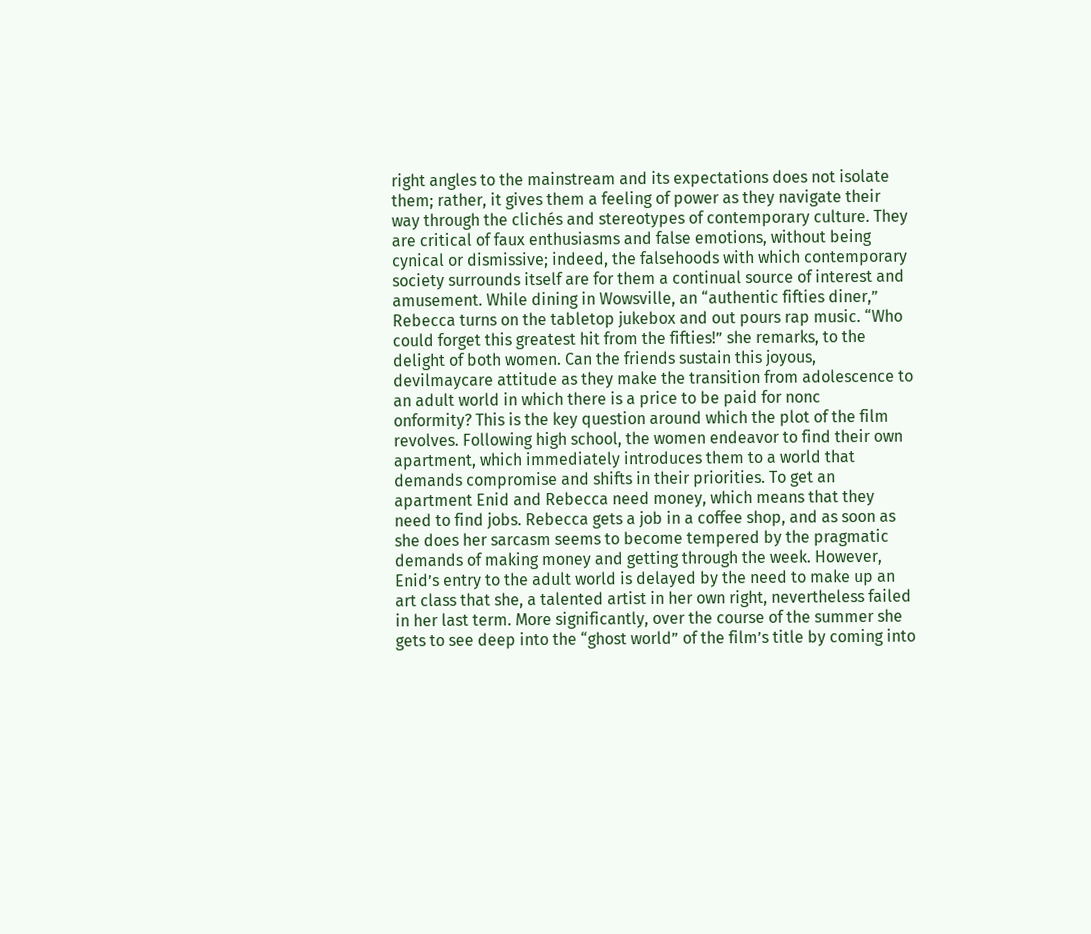right angles to the mainstream and its expectations does not isolate them; rather, it gives them a feeling of power as they navigate their way through the clichés and stereotypes of contemporary culture. They are critical of faux enthusiasms and false emotions, without being cynical or dismissive; indeed, the falsehoods with which contemporary society surrounds itself are for them a continual source of interest and amusement. While dining in Wowsville, an “authentic fifties diner,” Rebecca turns on the tabletop jukebox and out pours rap music. “Who could forget this greatest hit from the fifties!” she remarks, to the delight of both women. Can the friends sustain this joyous, devilmaycare attitude as they make the transition from adolescence to an adult world in which there is a price to be paid for nonc
onformity? This is the key question around which the plot of the film revolves. Following high school, the women endeavor to find their own apartment, which immediately introduces them to a world that demands compromise and shifts in their priorities. To get an apartment Enid and Rebecca need money, which means that they need to find jobs. Rebecca gets a job in a coffee shop, and as soon as she does her sarcasm seems to become tempered by the pragmatic demands of making money and getting through the week. However, Enid’s entry to the adult world is delayed by the need to make up an art class that she, a talented artist in her own right, nevertheless failed in her last term. More significantly, over the course of the summer she gets to see deep into the “ghost world” of the film’s title by coming into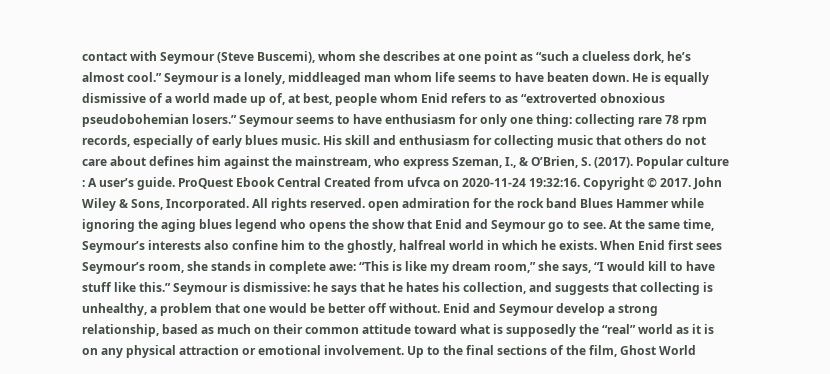contact with Seymour (Steve Buscemi), whom she describes at one point as “such a clueless dork, he’s almost cool.” Seymour is a lonely, middleaged man whom life seems to have beaten down. He is equally dismissive of a world made up of, at best, people whom Enid refers to as “extroverted obnoxious pseudobohemian losers.” Seymour seems to have enthusiasm for only one thing: collecting rare 78 rpm records, especially of early blues music. His skill and enthusiasm for collecting music that others do not care about defines him against the mainstream, who express Szeman, I., & O’Brien, S. (2017). Popular culture : A user’s guide. ProQuest Ebook Central Created from ufvca on 2020-11-24 19:32:16. Copyright © 2017. John Wiley & Sons, Incorporated. All rights reserved. open admiration for the rock band Blues Hammer while ignoring the aging blues legend who opens the show that Enid and Seymour go to see. At the same time, Seymour’s interests also confine him to the ghostly, halfreal world in which he exists. When Enid first sees Seymour’s room, she stands in complete awe: “This is like my dream room,” she says, “I would kill to have stuff like this.” Seymour is dismissive: he says that he hates his collection, and suggests that collecting is unhealthy, a problem that one would be better off without. Enid and Seymour develop a strong relationship, based as much on their common attitude toward what is supposedly the “real” world as it is on any physical attraction or emotional involvement. Up to the final sections of the film, Ghost World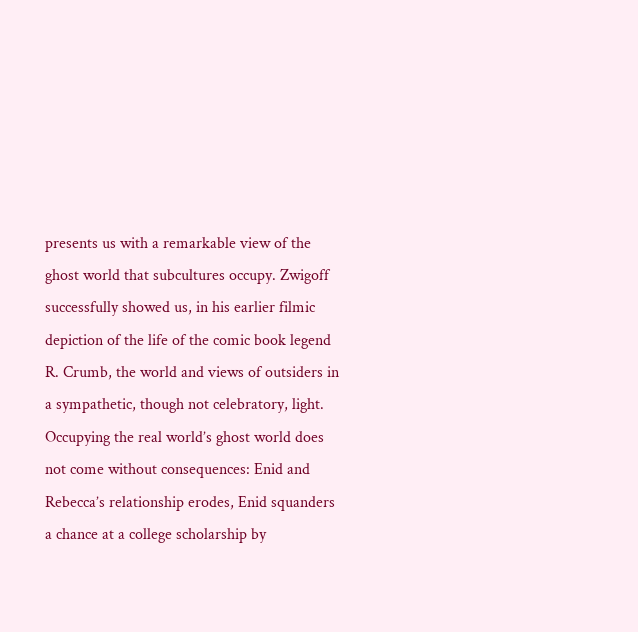presents us with a remarkable view of the ghost world that subcultures occupy. Zwigoff successfully showed us, in his earlier filmic depiction of the life of the comic book legend R. Crumb, the world and views of outsiders in a sympathetic, though not celebratory, light. Occupying the real world’s ghost world does not come without consequences: Enid and Rebecca’s relationship erodes, Enid squanders a chance at a college scholarship by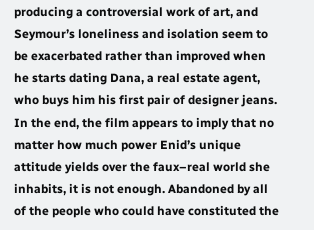producing a controversial work of art, and Seymour’s loneliness and isolation seem to be exacerbated rather than improved when he starts dating Dana, a real estate agent, who buys him his first pair of designer jeans. In the end, the film appears to imply that no matter how much power Enid’s unique attitude yields over the faux–real world she inhabits, it is not enough. Abandoned by all of the people who could have constituted the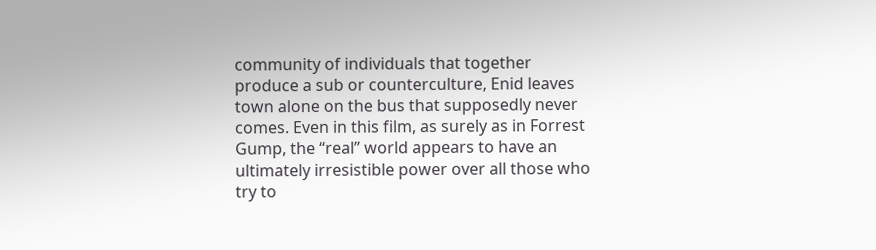community of individuals that together produce a sub or counterculture, Enid leaves town alone on the bus that supposedly never comes. Even in this film, as surely as in Forrest Gump, the “real” world appears to have an ultimately irresistible power over all those who try to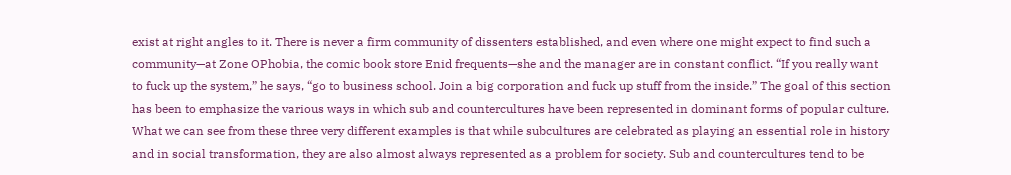exist at right angles to it. There is never a firm community of dissenters established, and even where one might expect to find such a community—at Zone OPhobia, the comic book store Enid frequents—she and the manager are in constant conflict. “If you really want to fuck up the system,” he says, “go to business school. Join a big corporation and fuck up stuff from the inside.” The goal of this section has been to emphasize the various ways in which sub and countercultures have been represented in dominant forms of popular culture. What we can see from these three very different examples is that while subcultures are celebrated as playing an essential role in history and in social transformation, they are also almost always represented as a problem for society. Sub and countercultures tend to be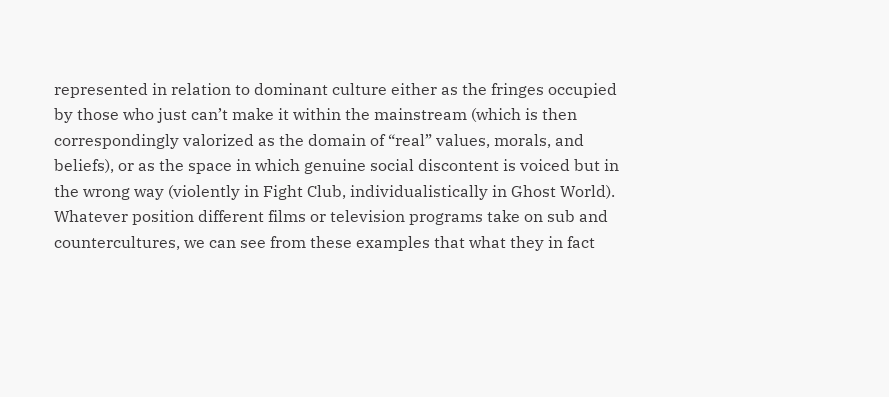represented in relation to dominant culture either as the fringes occupied by those who just can’t make it within the mainstream (which is then correspondingly valorized as the domain of “real” values, morals, and beliefs), or as the space in which genuine social discontent is voiced but in the wrong way (violently in Fight Club, individualistically in Ghost World). Whatever position different films or television programs take on sub and countercultures, we can see from these examples that what they in fact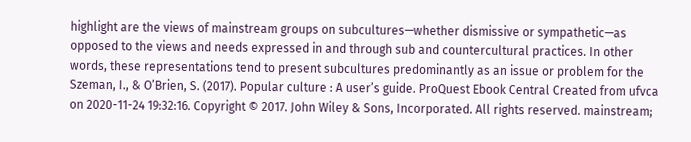highlight are the views of mainstream groups on subcultures—whether dismissive or sympathetic—as opposed to the views and needs expressed in and through sub and countercultural practices. In other words, these representations tend to present subcultures predominantly as an issue or problem for the Szeman, I., & O’Brien, S. (2017). Popular culture : A user’s guide. ProQuest Ebook Central Created from ufvca on 2020-11-24 19:32:16. Copyright © 2017. John Wiley & Sons, Incorporated. All rights reserved. mainstream;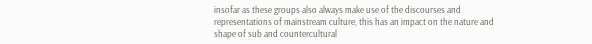insofar as these groups also always make use of the discourses and representations of mainstream culture, this has an impact on the nature and shape of sub and countercultural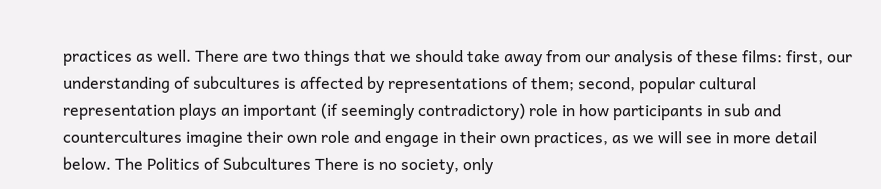practices as well. There are two things that we should take away from our analysis of these films: first, our understanding of subcultures is affected by representations of them; second, popular cultural representation plays an important (if seemingly contradictory) role in how participants in sub and countercultures imagine their own role and engage in their own practices, as we will see in more detail below. The Politics of Subcultures There is no society, only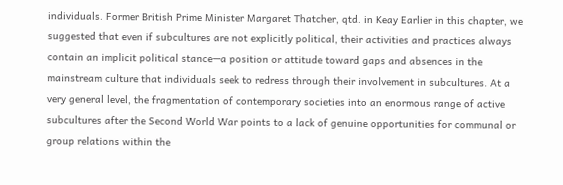individuals. Former British Prime Minister Margaret Thatcher, qtd. in Keay Earlier in this chapter, we suggested that even if subcultures are not explicitly political, their activities and practices always contain an implicit political stance—a position or attitude toward gaps and absences in the mainstream culture that individuals seek to redress through their involvement in subcultures. At a very general level, the fragmentation of contemporary societies into an enormous range of active subcultures after the Second World War points to a lack of genuine opportunities for communal or group relations within the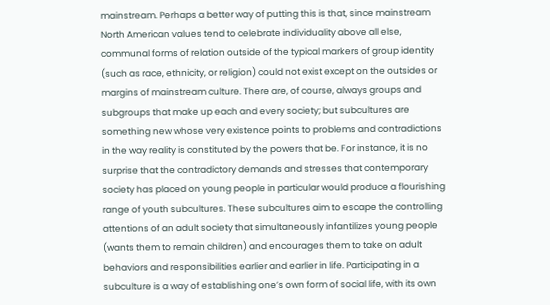mainstream. Perhaps a better way of putting this is that, since mainstream North American values tend to celebrate individuality above all else, communal forms of relation outside of the typical markers of group identity (such as race, ethnicity, or religion) could not exist except on the outsides or margins of mainstream culture. There are, of course, always groups and subgroups that make up each and every society; but subcultures are something new whose very existence points to problems and contradictions in the way reality is constituted by the powers that be. For instance, it is no surprise that the contradictory demands and stresses that contemporary society has placed on young people in particular would produce a flourishing range of youth subcultures. These subcultures aim to escape the controlling attentions of an adult society that simultaneously infantilizes young people (wants them to remain children) and encourages them to take on adult behaviors and responsibilities earlier and earlier in life. Participating in a subculture is a way of establishing one’s own form of social life, with its own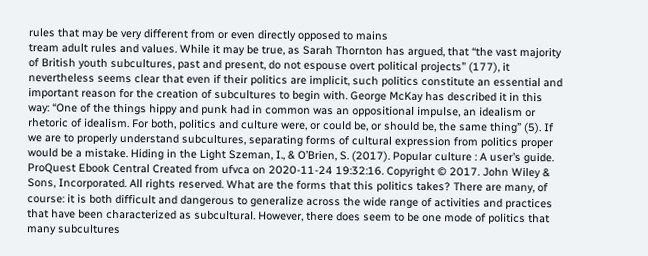rules that may be very different from or even directly opposed to mains
tream adult rules and values. While it may be true, as Sarah Thornton has argued, that “the vast majority of British youth subcultures, past and present, do not espouse overt political projects” (177), it nevertheless seems clear that even if their politics are implicit, such politics constitute an essential and important reason for the creation of subcultures to begin with. George McKay has described it in this way: “One of the things hippy and punk had in common was an oppositional impulse, an idealism or rhetoric of idealism. For both, politics and culture were, or could be, or should be, the same thing” (5). If we are to properly understand subcultures, separating forms of cultural expression from politics proper would be a mistake. Hiding in the Light Szeman, I., & O’Brien, S. (2017). Popular culture : A user’s guide. ProQuest Ebook Central Created from ufvca on 2020-11-24 19:32:16. Copyright © 2017. John Wiley & Sons, Incorporated. All rights reserved. What are the forms that this politics takes? There are many, of course: it is both difficult and dangerous to generalize across the wide range of activities and practices that have been characterized as subcultural. However, there does seem to be one mode of politics that many subcultures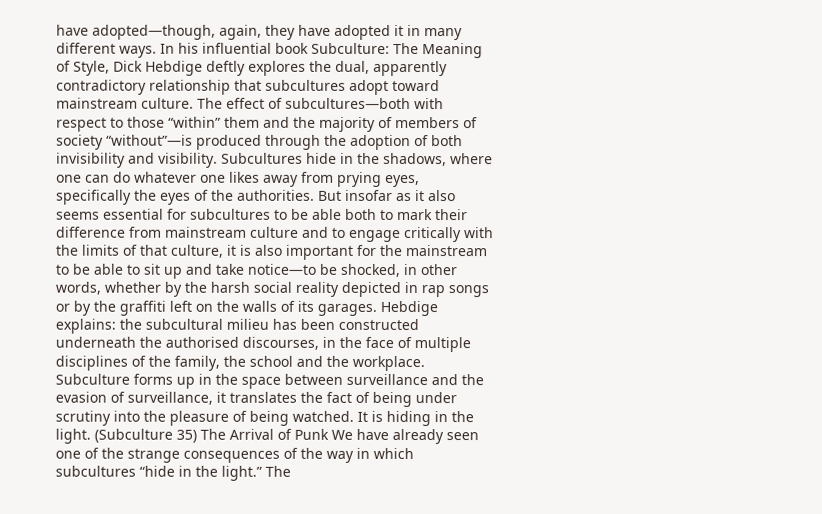have adopted—though, again, they have adopted it in many different ways. In his influential book Subculture: The Meaning of Style, Dick Hebdige deftly explores the dual, apparently contradictory relationship that subcultures adopt toward mainstream culture. The effect of subcultures—both with respect to those “within” them and the majority of members of society “without”—is produced through the adoption of both invisibility and visibility. Subcultures hide in the shadows, where one can do whatever one likes away from prying eyes, specifically the eyes of the authorities. But insofar as it also seems essential for subcultures to be able both to mark their difference from mainstream culture and to engage critically with the limits of that culture, it is also important for the mainstream to be able to sit up and take notice—to be shocked, in other words, whether by the harsh social reality depicted in rap songs or by the graffiti left on the walls of its garages. Hebdige explains: the subcultural milieu has been constructed underneath the authorised discourses, in the face of multiple disciplines of the family, the school and the workplace. Subculture forms up in the space between surveillance and the evasion of surveillance, it translates the fact of being under scrutiny into the pleasure of being watched. It is hiding in the light. (Subculture 35) The Arrival of Punk We have already seen one of the strange consequences of the way in which subcultures “hide in the light.” The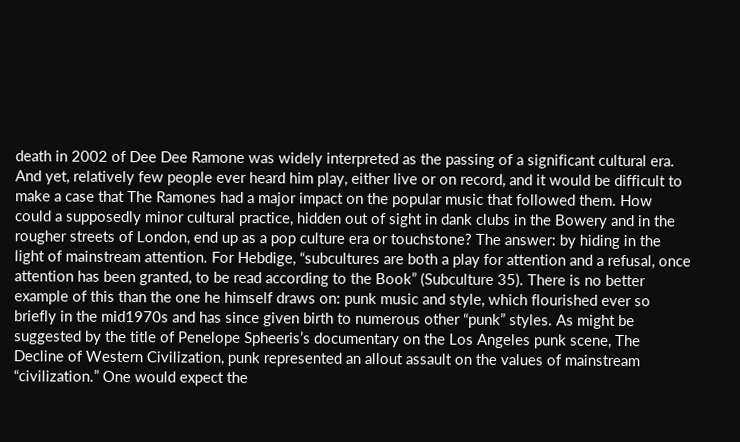death in 2002 of Dee Dee Ramone was widely interpreted as the passing of a significant cultural era. And yet, relatively few people ever heard him play, either live or on record, and it would be difficult to make a case that The Ramones had a major impact on the popular music that followed them. How could a supposedly minor cultural practice, hidden out of sight in dank clubs in the Bowery and in the rougher streets of London, end up as a pop culture era or touchstone? The answer: by hiding in the light of mainstream attention. For Hebdige, “subcultures are both a play for attention and a refusal, once attention has been granted, to be read according to the Book” (Subculture 35). There is no better example of this than the one he himself draws on: punk music and style, which flourished ever so briefly in the mid1970s and has since given birth to numerous other “punk” styles. As might be suggested by the title of Penelope Spheeris’s documentary on the Los Angeles punk scene, The Decline of Western Civilization, punk represented an allout assault on the values of mainstream “civilization.” One would expect the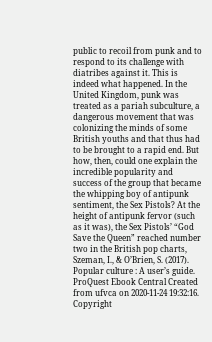public to recoil from punk and to respond to its challenge with diatribes against it. This is indeed what happened. In the United Kingdom, punk was treated as a pariah subculture, a dangerous movement that was colonizing the minds of some British youths and that thus had to be brought to a rapid end. But how, then, could one explain the incredible popularity and success of the group that became the whipping boy of antipunk sentiment, the Sex Pistols? At the height of antipunk fervor (such as it was), the Sex Pistols’ “God Save the Queen” reached number two in the British pop charts, Szeman, I., & O’Brien, S. (2017). Popular culture : A user’s guide. ProQuest Ebook Central Created from ufvca on 2020-11-24 19:32:16. Copyright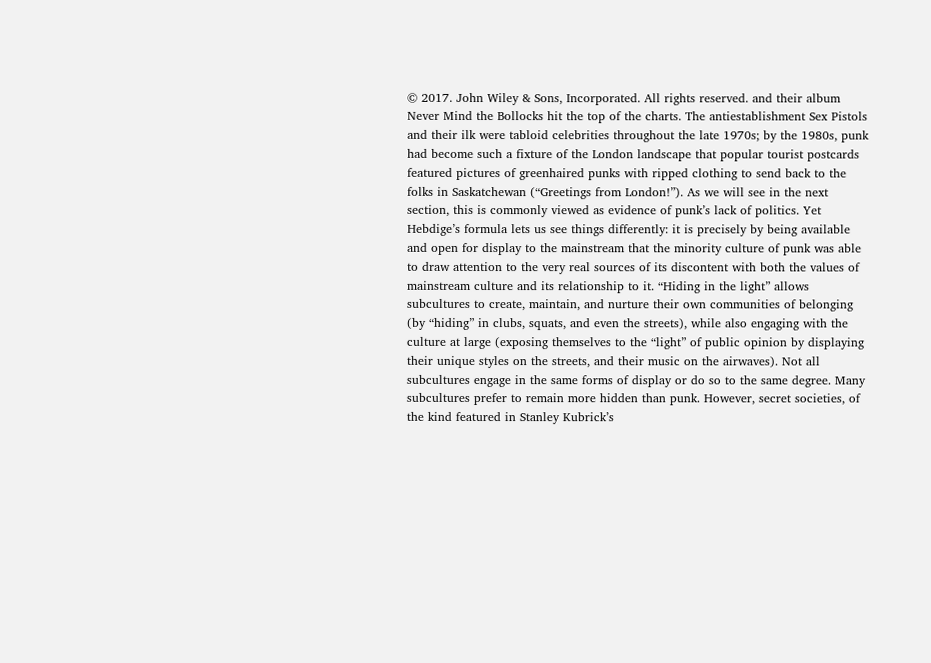© 2017. John Wiley & Sons, Incorporated. All rights reserved. and their album Never Mind the Bollocks hit the top of the charts. The antiestablishment Sex Pistols and their ilk were tabloid celebrities throughout the late 1970s; by the 1980s, punk had become such a fixture of the London landscape that popular tourist postcards featured pictures of greenhaired punks with ripped clothing to send back to the folks in Saskatchewan (“Greetings from London!”). As we will see in the next section, this is commonly viewed as evidence of punk’s lack of politics. Yet Hebdige’s formula lets us see things differently: it is precisely by being available and open for display to the mainstream that the minority culture of punk was able to draw attention to the very real sources of its discontent with both the values of mainstream culture and its relationship to it. “Hiding in the light” allows subcultures to create, maintain, and nurture their own communities of belonging (by “hiding” in clubs, squats, and even the streets), while also engaging with the culture at large (exposing themselves to the “light” of public opinion by displaying their unique styles on the streets, and their music on the airwaves). Not all subcultures engage in the same forms of display or do so to the same degree. Many subcultures prefer to remain more hidden than punk. However, secret societies, of the kind featured in Stanley Kubrick’s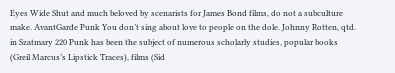Eyes Wide Shut and much beloved by scenarists for James Bond films, do not a subculture make. AvantGarde Punk You don’t sing about love to people on the dole. Johnny Rotten, qtd. in Szatmary 220 Punk has been the subject of numerous scholarly studies, popular books (Greil Marcus’s Lipstick Traces), films (Sid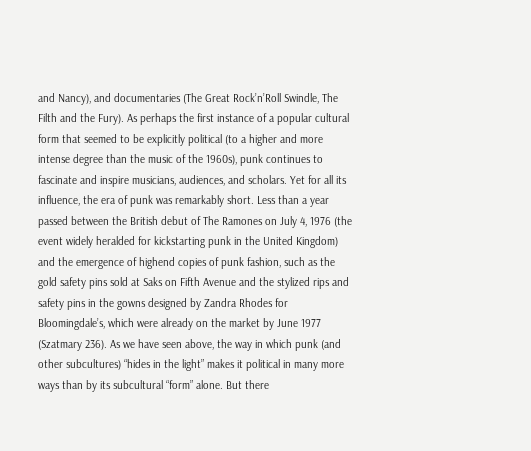and Nancy), and documentaries (The Great Rock’n’Roll Swindle, The Filth and the Fury). As perhaps the first instance of a popular cultural form that seemed to be explicitly political (to a higher and more intense degree than the music of the 1960s), punk continues to fascinate and inspire musicians, audiences, and scholars. Yet for all its influence, the era of punk was remarkably short. Less than a year passed between the British debut of The Ramones on July 4, 1976 (the event widely heralded for kickstarting punk in the United Kingdom) and the emergence of highend copies of punk fashion, such as the gold safety pins sold at Saks on Fifth Avenue and the stylized rips and safety pins in the gowns designed by Zandra Rhodes for Bloomingdale’s, which were already on the market by June 1977 (Szatmary 236). As we have seen above, the way in which punk (and other subcultures) “hides in the light” makes it political in many more ways than by its subcultural “form” alone. But there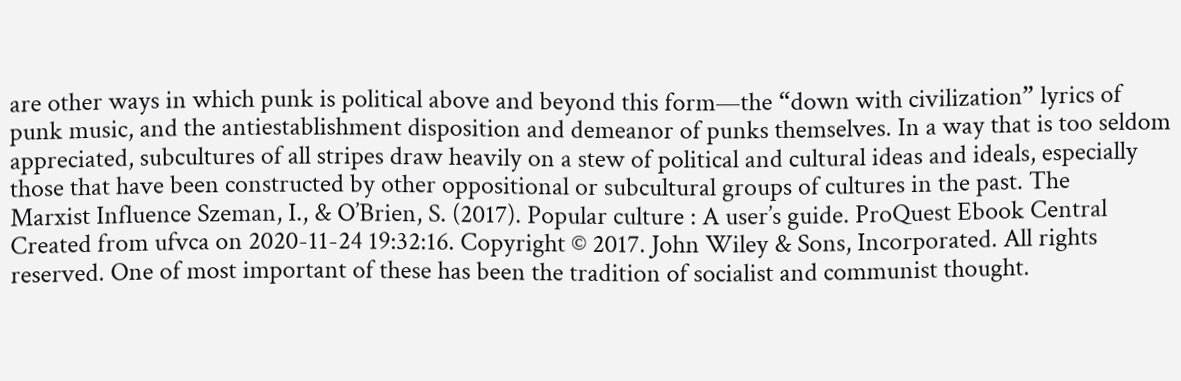are other ways in which punk is political above and beyond this form—the “down with civilization” lyrics of punk music, and the antiestablishment disposition and demeanor of punks themselves. In a way that is too seldom appreciated, subcultures of all stripes draw heavily on a stew of political and cultural ideas and ideals, especially those that have been constructed by other oppositional or subcultural groups of cultures in the past. The
Marxist Influence Szeman, I., & O’Brien, S. (2017). Popular culture : A user’s guide. ProQuest Ebook Central Created from ufvca on 2020-11-24 19:32:16. Copyright © 2017. John Wiley & Sons, Incorporated. All rights reserved. One of most important of these has been the tradition of socialist and communist thought.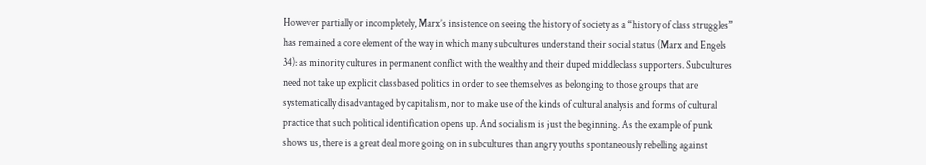However partially or incompletely, Marx’s insistence on seeing the history of society as a “history of class struggles” has remained a core element of the way in which many subcultures understand their social status (Marx and Engels 34): as minority cultures in permanent conflict with the wealthy and their duped middleclass supporters. Subcultures need not take up explicit classbased politics in order to see themselves as belonging to those groups that are systematically disadvantaged by capitalism, nor to make use of the kinds of cultural analysis and forms of cultural practice that such political identification opens up. And socialism is just the beginning. As the example of punk shows us, there is a great deal more going on in subcultures than angry youths spontaneously rebelling against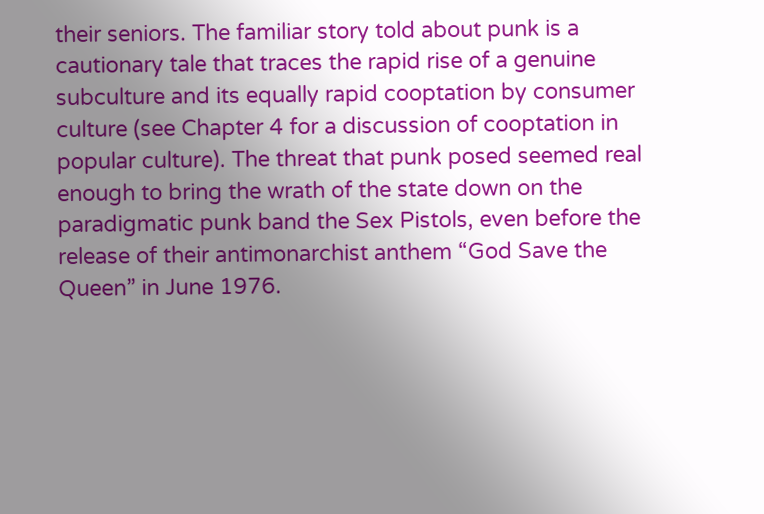their seniors. The familiar story told about punk is a cautionary tale that traces the rapid rise of a genuine subculture and its equally rapid cooptation by consumer culture (see Chapter 4 for a discussion of cooptation in popular culture). The threat that punk posed seemed real enough to bring the wrath of the state down on the paradigmatic punk band the Sex Pistols, even before the release of their antimonarchist anthem “God Save the Queen” in June 1976.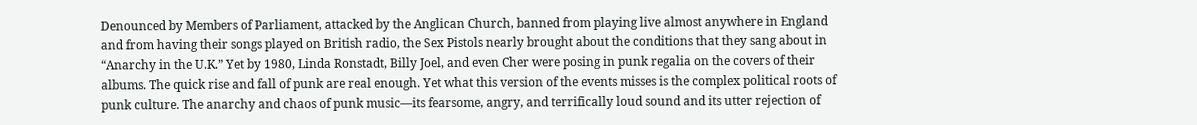Denounced by Members of Parliament, attacked by the Anglican Church, banned from playing live almost anywhere in England and from having their songs played on British radio, the Sex Pistols nearly brought about the conditions that they sang about in “Anarchy in the U.K.” Yet by 1980, Linda Ronstadt, Billy Joel, and even Cher were posing in punk regalia on the covers of their albums. The quick rise and fall of punk are real enough. Yet what this version of the events misses is the complex political roots of punk culture. The anarchy and chaos of punk music—its fearsome, angry, and terrifically loud sound and its utter rejection of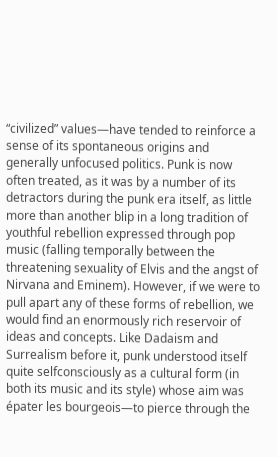“civilized” values—have tended to reinforce a sense of its spontaneous origins and generally unfocused politics. Punk is now often treated, as it was by a number of its detractors during the punk era itself, as little more than another blip in a long tradition of youthful rebellion expressed through pop music (falling temporally between the threatening sexuality of Elvis and the angst of Nirvana and Eminem). However, if we were to pull apart any of these forms of rebellion, we would find an enormously rich reservoir of ideas and concepts. Like Dadaism and Surrealism before it, punk understood itself quite selfconsciously as a cultural form (in both its music and its style) whose aim was épater les bourgeois—to pierce through the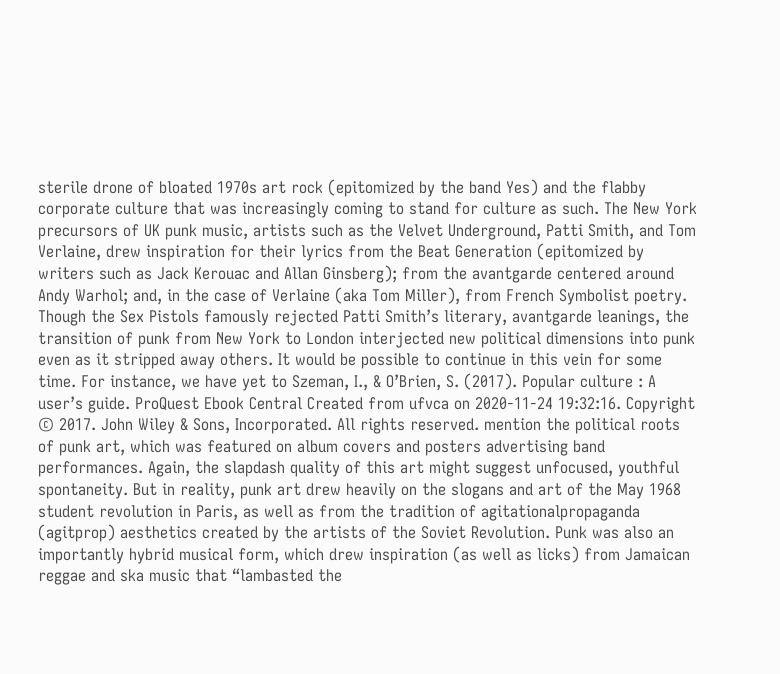sterile drone of bloated 1970s art rock (epitomized by the band Yes) and the flabby corporate culture that was increasingly coming to stand for culture as such. The New York precursors of UK punk music, artists such as the Velvet Underground, Patti Smith, and Tom Verlaine, drew inspiration for their lyrics from the Beat Generation (epitomized by writers such as Jack Kerouac and Allan Ginsberg); from the avantgarde centered around Andy Warhol; and, in the case of Verlaine (aka Tom Miller), from French Symbolist poetry. Though the Sex Pistols famously rejected Patti Smith’s literary, avantgarde leanings, the transition of punk from New York to London interjected new political dimensions into punk even as it stripped away others. It would be possible to continue in this vein for some time. For instance, we have yet to Szeman, I., & O’Brien, S. (2017). Popular culture : A user’s guide. ProQuest Ebook Central Created from ufvca on 2020-11-24 19:32:16. Copyright © 2017. John Wiley & Sons, Incorporated. All rights reserved. mention the political roots of punk art, which was featured on album covers and posters advertising band performances. Again, the slapdash quality of this art might suggest unfocused, youthful spontaneity. But in reality, punk art drew heavily on the slogans and art of the May 1968 student revolution in Paris, as well as from the tradition of agitationalpropaganda (agitprop) aesthetics created by the artists of the Soviet Revolution. Punk was also an importantly hybrid musical form, which drew inspiration (as well as licks) from Jamaican reggae and ska music that “lambasted the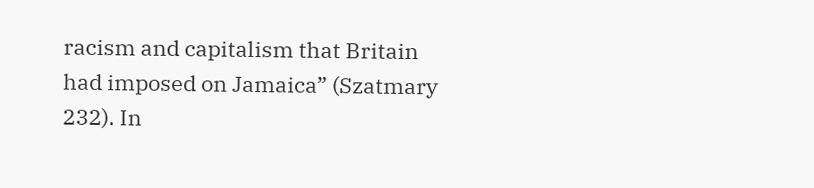racism and capitalism that Britain had imposed on Jamaica” (Szatmary 232). In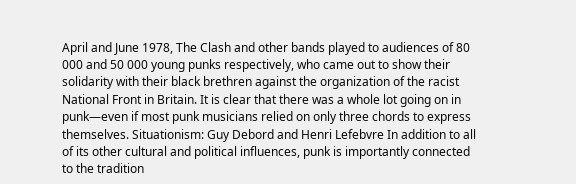April and June 1978, The Clash and other bands played to audiences of 80 000 and 50 000 young punks respectively, who came out to show their solidarity with their black brethren against the organization of the racist National Front in Britain. It is clear that there was a whole lot going on in punk—even if most punk musicians relied on only three chords to express themselves. Situationism: Guy Debord and Henri Lefebvre In addition to all of its other cultural and political influences, punk is importantly connected to the tradition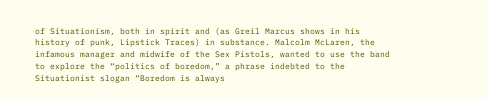of Situationism, both in spirit and (as Greil Marcus shows in his history of punk, Lipstick Traces) in substance. Malcolm McLaren, the infamous manager and midwife of the Sex Pistols, wanted to use the band to explore the “politics of boredom,” a phrase indebted to the Situationist slogan “Boredom is always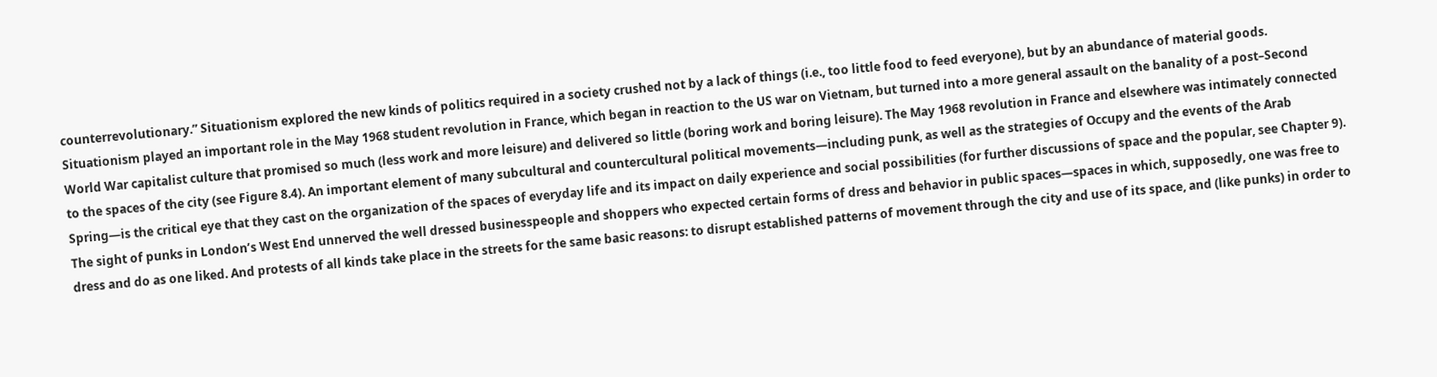counterrevolutionary.” Situationism explored the new kinds of politics required in a society crushed not by a lack of things (i.e., too little food to feed everyone), but by an abundance of material goods. Situationism played an important role in the May 1968 student revolution in France, which began in reaction to the US war on Vietnam, but turned into a more general assault on the banality of a post–Second World War capitalist culture that promised so much (less work and more leisure) and delivered so little (boring work and boring leisure). The May 1968 revolution in France and elsewhere was intimately connected to the spaces of the city (see Figure 8.4). An important element of many subcultural and countercultural political movements—including punk, as well as the strategies of Occupy and the events of the Arab Spring—is the critical eye that they cast on the organization of the spaces of everyday life and its impact on daily experience and social possibilities (for further discussions of space and the popular, see Chapter 9). The sight of punks in London’s West End unnerved the well dressed businesspeople and shoppers who expected certain forms of dress and behavior in public spaces—spaces in which, supposedly, one was free to dress and do as one liked. And protests of all kinds take place in the streets for the same basic reasons: to disrupt established patterns of movement through the city and use of its space, and (like punks) in order to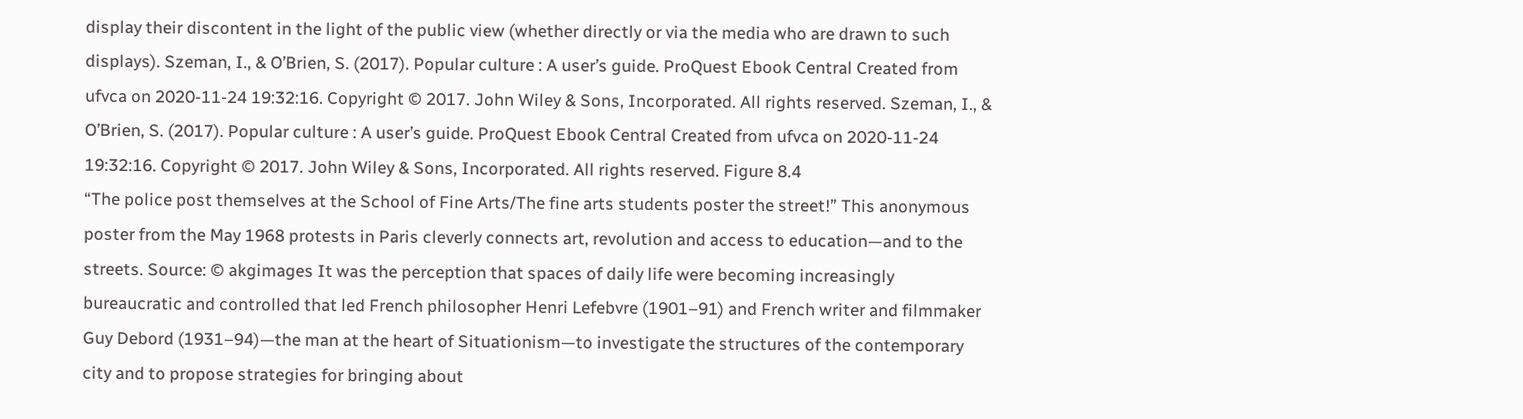display their discontent in the light of the public view (whether directly or via the media who are drawn to such displays). Szeman, I., & O’Brien, S. (2017). Popular culture : A user’s guide. ProQuest Ebook Central Created from ufvca on 2020-11-24 19:32:16. Copyright © 2017. John Wiley & Sons, Incorporated. All rights reserved. Szeman, I., & O’Brien, S. (2017). Popular culture : A user’s guide. ProQuest Ebook Central Created from ufvca on 2020-11-24 19:32:16. Copyright © 2017. John Wiley & Sons, Incorporated. All rights reserved. Figure 8.4
“The police post themselves at the School of Fine Arts/The fine arts students poster the street!” This anonymous poster from the May 1968 protests in Paris cleverly connects art, revolution and access to education—and to the streets. Source: © akgimages It was the perception that spaces of daily life were becoming increasingly bureaucratic and controlled that led French philosopher Henri Lefebvre (1901–91) and French writer and filmmaker Guy Debord (1931–94)—the man at the heart of Situationism—to investigate the structures of the contemporary city and to propose strategies for bringing about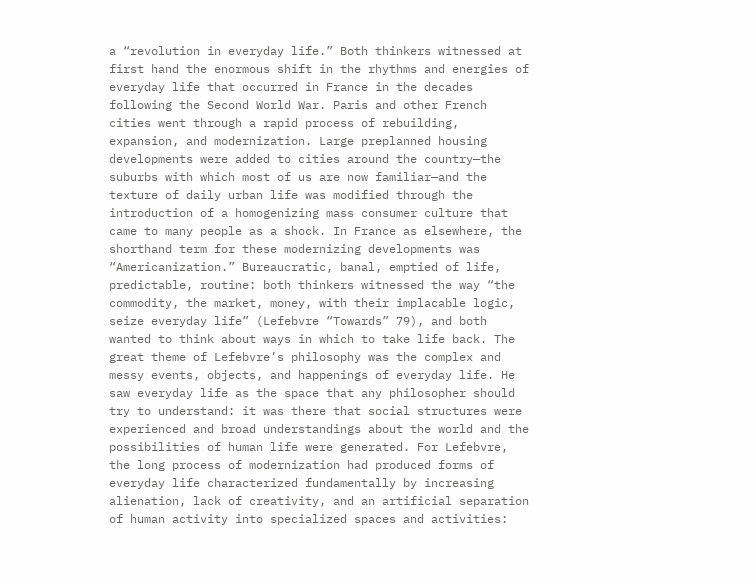a “revolution in everyday life.” Both thinkers witnessed at first hand the enormous shift in the rhythms and energies of everyday life that occurred in France in the decades following the Second World War. Paris and other French cities went through a rapid process of rebuilding, expansion, and modernization. Large preplanned housing developments were added to cities around the country—the suburbs with which most of us are now familiar—and the texture of daily urban life was modified through the introduction of a homogenizing mass consumer culture that came to many people as a shock. In France as elsewhere, the shorthand term for these modernizing developments was “Americanization.” Bureaucratic, banal, emptied of life, predictable, routine: both thinkers witnessed the way “the commodity, the market, money, with their implacable logic, seize everyday life” (Lefebvre “Towards” 79), and both wanted to think about ways in which to take life back. The great theme of Lefebvre’s philosophy was the complex and messy events, objects, and happenings of everyday life. He saw everyday life as the space that any philosopher should try to understand: it was there that social structures were experienced and broad understandings about the world and the possibilities of human life were generated. For Lefebvre, the long process of modernization had produced forms of everyday life characterized fundamentally by increasing alienation, lack of creativity, and an artificial separation of human activity into specialized spaces and activities: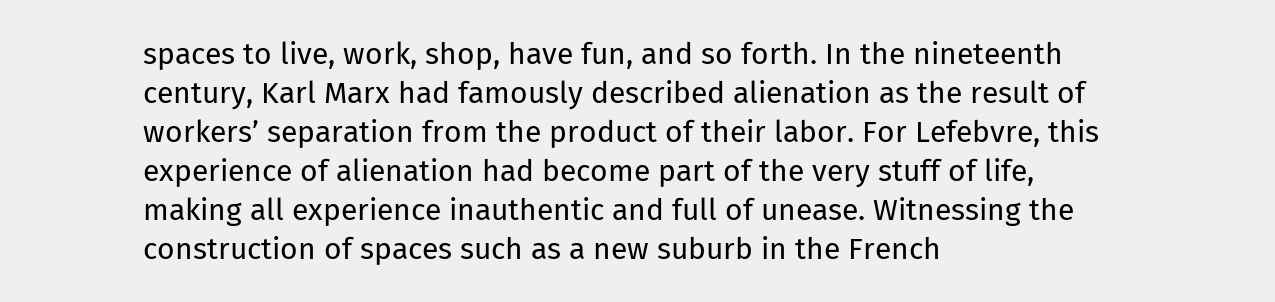spaces to live, work, shop, have fun, and so forth. In the nineteenth century, Karl Marx had famously described alienation as the result of workers’ separation from the product of their labor. For Lefebvre, this experience of alienation had become part of the very stuff of life, making all experience inauthentic and full of unease. Witnessing the construction of spaces such as a new suburb in the French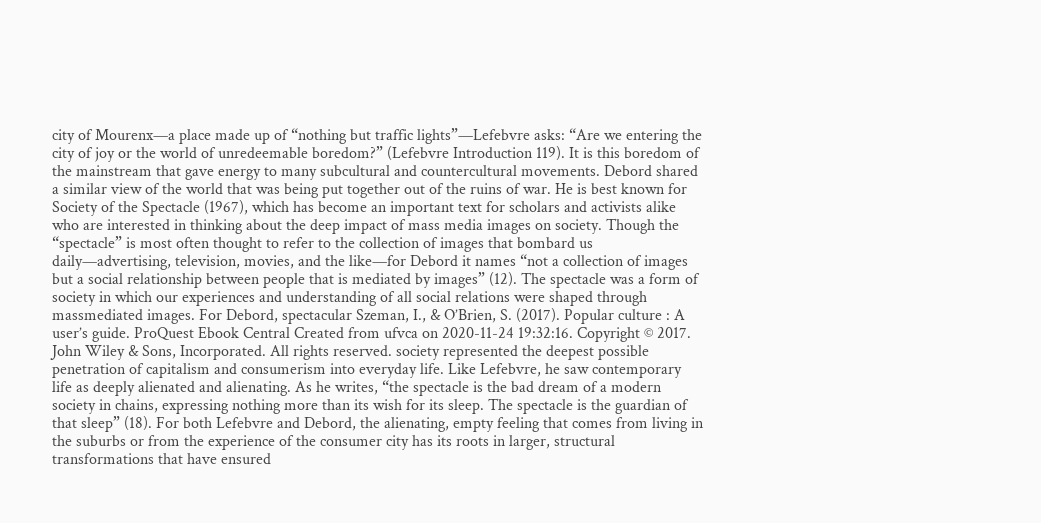city of Mourenx—a place made up of “nothing but traffic lights”—Lefebvre asks: “Are we entering the city of joy or the world of unredeemable boredom?” (Lefebvre Introduction 119). It is this boredom of the mainstream that gave energy to many subcultural and countercultural movements. Debord shared a similar view of the world that was being put together out of the ruins of war. He is best known for Society of the Spectacle (1967), which has become an important text for scholars and activists alike who are interested in thinking about the deep impact of mass media images on society. Though the “spectacle” is most often thought to refer to the collection of images that bombard us daily—advertising, television, movies, and the like—for Debord it names “not a collection of images but a social relationship between people that is mediated by images” (12). The spectacle was a form of society in which our experiences and understanding of all social relations were shaped through massmediated images. For Debord, spectacular Szeman, I., & O’Brien, S. (2017). Popular culture : A user’s guide. ProQuest Ebook Central Created from ufvca on 2020-11-24 19:32:16. Copyright © 2017. John Wiley & Sons, Incorporated. All rights reserved. society represented the deepest possible penetration of capitalism and consumerism into everyday life. Like Lefebvre, he saw contemporary life as deeply alienated and alienating. As he writes, “the spectacle is the bad dream of a modern society in chains, expressing nothing more than its wish for its sleep. The spectacle is the guardian of that sleep” (18). For both Lefebvre and Debord, the alienating, empty feeling that comes from living in the suburbs or from the experience of the consumer city has its roots in larger, structural transformations that have ensured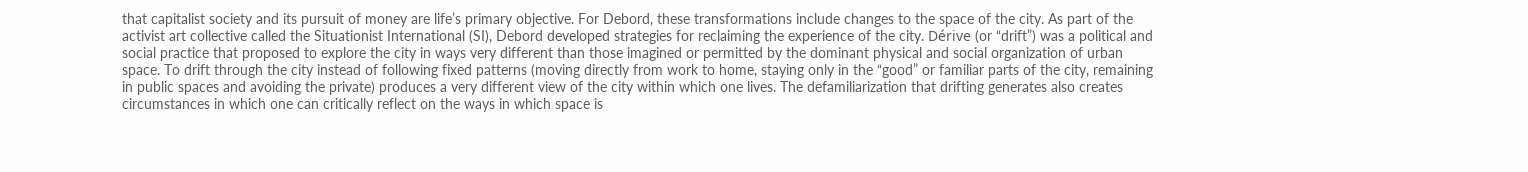that capitalist society and its pursuit of money are life’s primary objective. For Debord, these transformations include changes to the space of the city. As part of the activist art collective called the Situationist International (SI), Debord developed strategies for reclaiming the experience of the city. Dérive (or “drift”) was a political and social practice that proposed to explore the city in ways very different than those imagined or permitted by the dominant physical and social organization of urban space. To drift through the city instead of following fixed patterns (moving directly from work to home, staying only in the “good” or familiar parts of the city, remaining in public spaces and avoiding the private) produces a very different view of the city within which one lives. The defamiliarization that drifting generates also creates circumstances in which one can critically reflect on the ways in which space is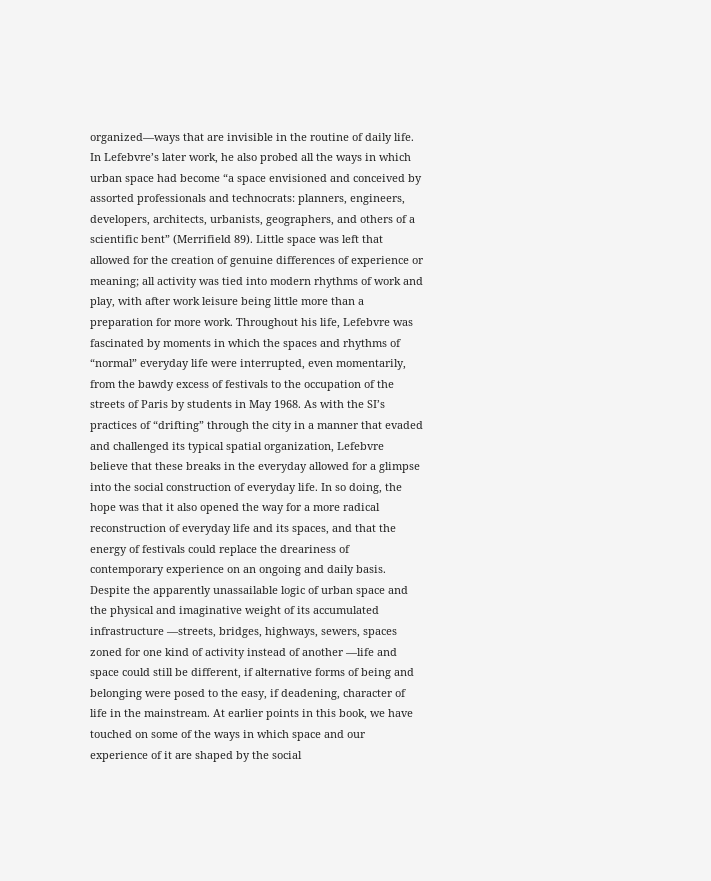organized—ways that are invisible in the routine of daily life. In Lefebvre’s later work, he also probed all the ways in which urban space had become “a space envisioned and conceived by assorted professionals and technocrats: planners, engineers, developers, architects, urbanists, geographers, and others of a scientific bent” (Merrifield 89). Little space was left that allowed for the creation of genuine differences of experience or meaning; all activity was tied into modern rhythms of work and play, with after work leisure being little more than a preparation for more work. Throughout his life, Lefebvre was fascinated by moments in which the spaces and rhythms of “normal” everyday life were interrupted, even momentarily, from the bawdy excess of festivals to the occupation of the streets of Paris by students in May 1968. As with the SI’s practices of “drifting” through the city in a manner that evaded and challenged its typical spatial organization, Lefebvre believe that these breaks in the everyday allowed for a glimpse into the social construction of everyday life. In so doing, the hope was that it also opened the way for a more radical reconstruction of everyday life and its spaces, and that the energy of festivals could replace the dreariness of contemporary experience on an ongoing and daily basis. Despite the apparently unassailable logic of urban space and the physical and imaginative weight of its accumulated infrastructure —streets, bridges, highways, sewers, spaces zoned for one kind of activity instead of another —life and space could still be different, if alternative forms of being and belonging were posed to the easy, if deadening, character of life in the mainstream. At earlier points in this book, we have touched on some of the ways in which space and our experience of it are shaped by the social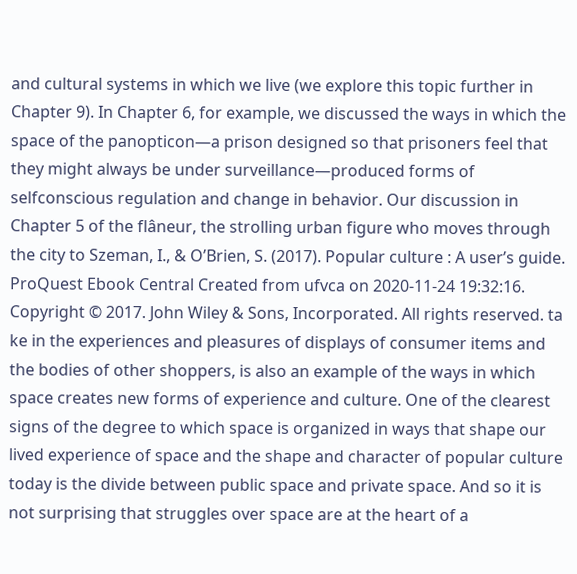and cultural systems in which we live (we explore this topic further in Chapter 9). In Chapter 6, for example, we discussed the ways in which the space of the panopticon—a prison designed so that prisoners feel that they might always be under surveillance—produced forms of selfconscious regulation and change in behavior. Our discussion in Chapter 5 of the flâneur, the strolling urban figure who moves through the city to Szeman, I., & O’Brien, S. (2017). Popular culture : A user’s guide. ProQuest Ebook Central Created from ufvca on 2020-11-24 19:32:16. Copyright © 2017. John Wiley & Sons, Incorporated. All rights reserved. ta
ke in the experiences and pleasures of displays of consumer items and the bodies of other shoppers, is also an example of the ways in which space creates new forms of experience and culture. One of the clearest signs of the degree to which space is organized in ways that shape our lived experience of space and the shape and character of popular culture today is the divide between public space and private space. And so it is not surprising that struggles over space are at the heart of a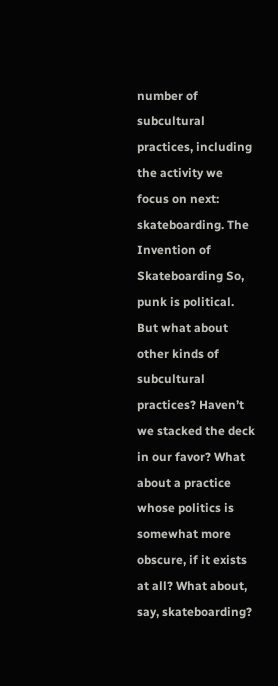number of subcultural practices, including the activity we focus on next: skateboarding. The Invention of Skateboarding So, punk is political. But what about other kinds of subcultural practices? Haven’t we stacked the deck in our favor? What about a practice whose politics is somewhat more obscure, if it exists at all? What about, say, skateboarding?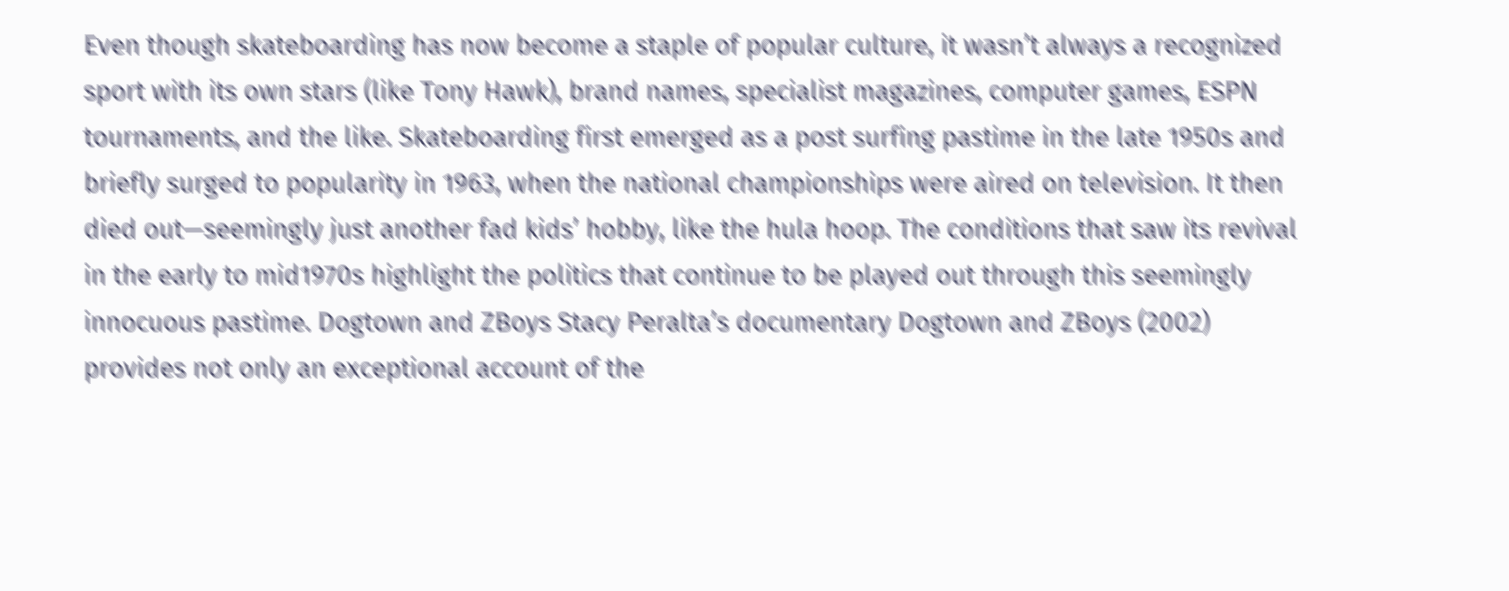Even though skateboarding has now become a staple of popular culture, it wasn’t always a recognized sport with its own stars (like Tony Hawk), brand names, specialist magazines, computer games, ESPN tournaments, and the like. Skateboarding first emerged as a post surfing pastime in the late 1950s and briefly surged to popularity in 1963, when the national championships were aired on television. It then died out—seemingly just another fad kids’ hobby, like the hula hoop. The conditions that saw its revival in the early to mid1970s highlight the politics that continue to be played out through this seemingly innocuous pastime. Dogtown and ZBoys Stacy Peralta’s documentary Dogtown and ZBoys (2002) provides not only an exceptional account of the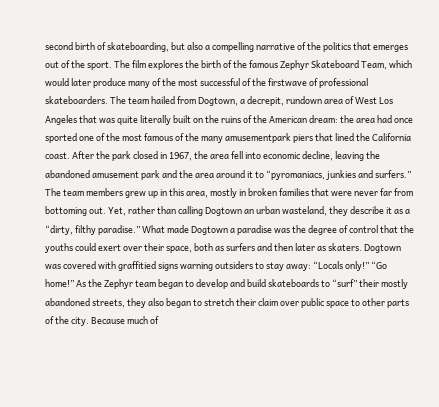second birth of skateboarding, but also a compelling narrative of the politics that emerges out of the sport. The film explores the birth of the famous Zephyr Skateboard Team, which would later produce many of the most successful of the firstwave of professional skateboarders. The team hailed from Dogtown, a decrepit, rundown area of West Los Angeles that was quite literally built on the ruins of the American dream: the area had once sported one of the most famous of the many amusementpark piers that lined the California coast. After the park closed in 1967, the area fell into economic decline, leaving the abandoned amusement park and the area around it to “pyromaniacs, junkies and surfers.” The team members grew up in this area, mostly in broken families that were never far from bottoming out. Yet, rather than calling Dogtown an urban wasteland, they describe it as a “dirty, filthy paradise.” What made Dogtown a paradise was the degree of control that the youths could exert over their space, both as surfers and then later as skaters. Dogtown was covered with graffitied signs warning outsiders to stay away: “Locals only!” “Go home!” As the Zephyr team began to develop and build skateboards to “surf” their mostly abandoned streets, they also began to stretch their claim over public space to other parts of the city. Because much of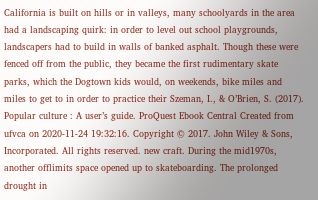California is built on hills or in valleys, many schoolyards in the area had a landscaping quirk: in order to level out school playgrounds, landscapers had to build in walls of banked asphalt. Though these were fenced off from the public, they became the first rudimentary skate parks, which the Dogtown kids would, on weekends, bike miles and miles to get to in order to practice their Szeman, I., & O’Brien, S. (2017). Popular culture : A user’s guide. ProQuest Ebook Central Created from ufvca on 2020-11-24 19:32:16. Copyright © 2017. John Wiley & Sons, Incorporated. All rights reserved. new craft. During the mid1970s, another offlimits space opened up to skateboarding. The prolonged drought in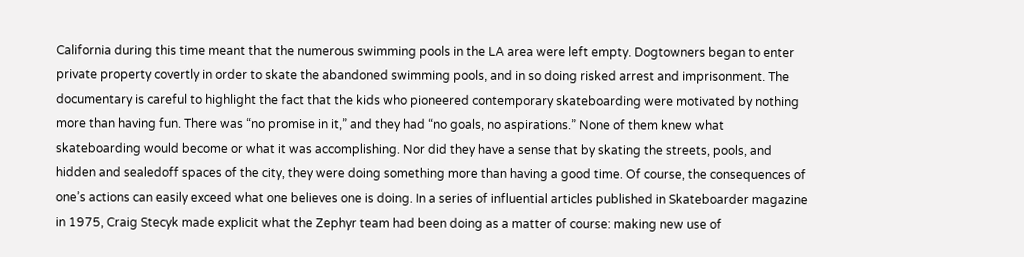California during this time meant that the numerous swimming pools in the LA area were left empty. Dogtowners began to enter private property covertly in order to skate the abandoned swimming pools, and in so doing risked arrest and imprisonment. The documentary is careful to highlight the fact that the kids who pioneered contemporary skateboarding were motivated by nothing more than having fun. There was “no promise in it,” and they had “no goals, no aspirations.” None of them knew what skateboarding would become or what it was accomplishing. Nor did they have a sense that by skating the streets, pools, and hidden and sealedoff spaces of the city, they were doing something more than having a good time. Of course, the consequences of one’s actions can easily exceed what one believes one is doing. In a series of influential articles published in Skateboarder magazine in 1975, Craig Stecyk made explicit what the Zephyr team had been doing as a matter of course: making new use of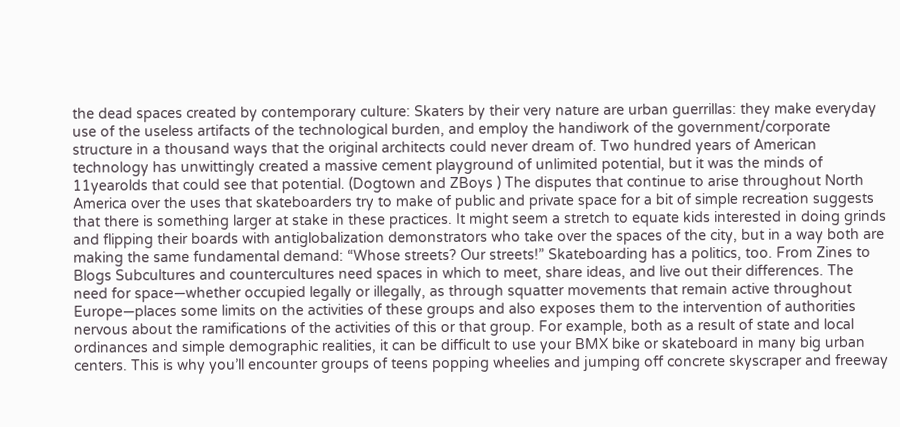the dead spaces created by contemporary culture: Skaters by their very nature are urban guerrillas: they make everyday use of the useless artifacts of the technological burden, and employ the handiwork of the government/corporate structure in a thousand ways that the original architects could never dream of. Two hundred years of American technology has unwittingly created a massive cement playground of unlimited potential, but it was the minds of 11yearolds that could see that potential. (Dogtown and ZBoys ) The disputes that continue to arise throughout North America over the uses that skateboarders try to make of public and private space for a bit of simple recreation suggests that there is something larger at stake in these practices. It might seem a stretch to equate kids interested in doing grinds and flipping their boards with antiglobalization demonstrators who take over the spaces of the city, but in a way both are making the same fundamental demand: “Whose streets? Our streets!” Skateboarding has a politics, too. From Zines to Blogs Subcultures and countercultures need spaces in which to meet, share ideas, and live out their differences. The need for space—whether occupied legally or illegally, as through squatter movements that remain active throughout Europe—places some limits on the activities of these groups and also exposes them to the intervention of authorities nervous about the ramifications of the activities of this or that group. For example, both as a result of state and local ordinances and simple demographic realities, it can be difficult to use your BMX bike or skateboard in many big urban centers. This is why you’ll encounter groups of teens popping wheelies and jumping off concrete skyscraper and freeway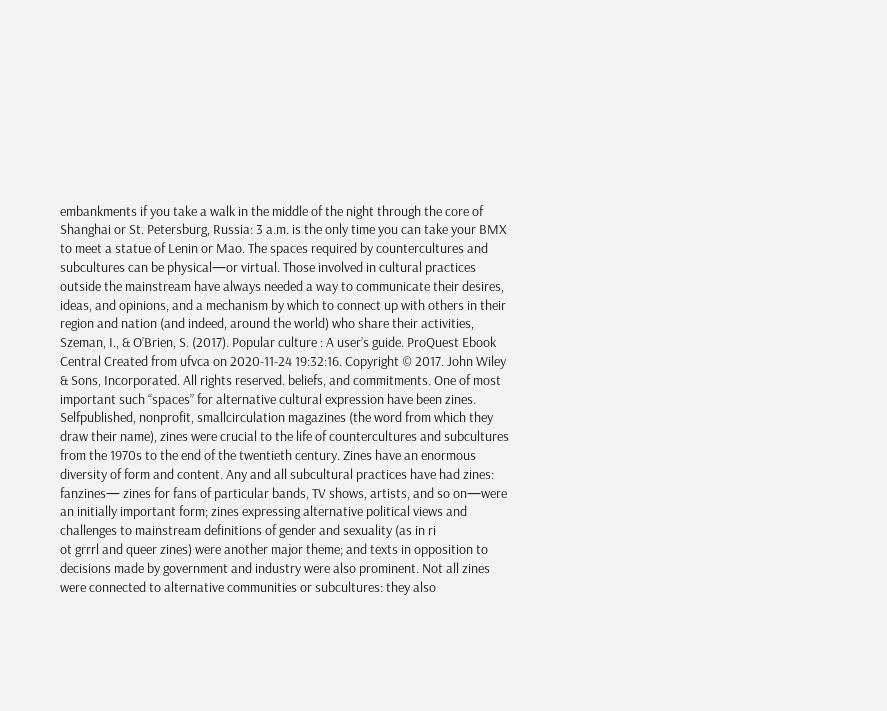embankments if you take a walk in the middle of the night through the core of Shanghai or St. Petersburg, Russia: 3 a.m. is the only time you can take your BMX to meet a statue of Lenin or Mao. The spaces required by countercultures and subcultures can be physical—or virtual. Those involved in cultural practices outside the mainstream have always needed a way to communicate their desires, ideas, and opinions, and a mechanism by which to connect up with others in their region and nation (and indeed, around the world) who share their activities, Szeman, I., & O’Brien, S. (2017). Popular culture : A user’s guide. ProQuest Ebook Central Created from ufvca on 2020-11-24 19:32:16. Copyright © 2017. John Wiley & Sons, Incorporated. All rights reserved. beliefs, and commitments. One of most important such “spaces” for alternative cultural expression have been zines. Selfpublished, nonprofit, smallcirculation magazines (the word from which they draw their name), zines were crucial to the life of countercultures and subcultures from the 1970s to the end of the twentieth century. Zines have an enormous diversity of form and content. Any and all subcultural practices have had zines: fanzines— zines for fans of particular bands, TV shows, artists, and so on—were an initially important form; zines expressing alternative political views and challenges to mainstream definitions of gender and sexuality (as in ri
ot grrrl and queer zines) were another major theme; and texts in opposition to decisions made by government and industry were also prominent. Not all zines were connected to alternative communities or subcultures: they also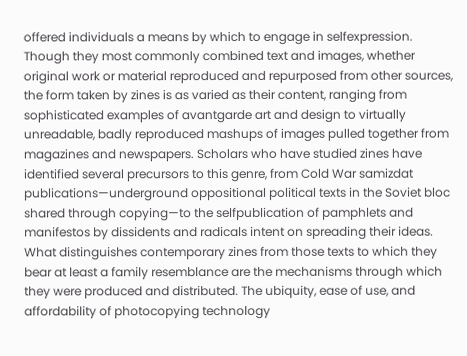offered individuals a means by which to engage in selfexpression. Though they most commonly combined text and images, whether original work or material reproduced and repurposed from other sources, the form taken by zines is as varied as their content, ranging from sophisticated examples of avantgarde art and design to virtually unreadable, badly reproduced mashups of images pulled together from magazines and newspapers. Scholars who have studied zines have identified several precursors to this genre, from Cold War samizdat publications—underground oppositional political texts in the Soviet bloc shared through copying—to the selfpublication of pamphlets and manifestos by dissidents and radicals intent on spreading their ideas. What distinguishes contemporary zines from those texts to which they bear at least a family resemblance are the mechanisms through which they were produced and distributed. The ubiquity, ease of use, and affordability of photocopying technology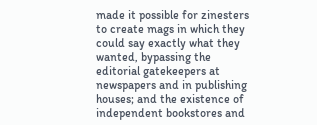made it possible for zinesters to create mags in which they could say exactly what they wanted, bypassing the editorial gatekeepers at newspapers and in publishing houses; and the existence of independent bookstores and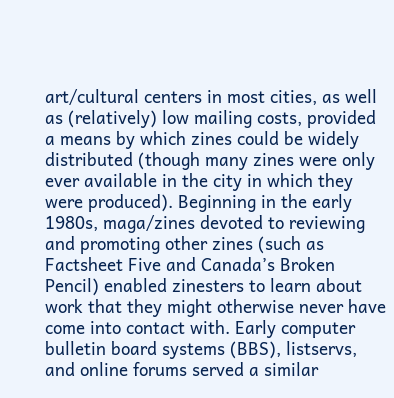art/cultural centers in most cities, as well as (relatively) low mailing costs, provided a means by which zines could be widely distributed (though many zines were only ever available in the city in which they were produced). Beginning in the early 1980s, maga/zines devoted to reviewing and promoting other zines (such as Factsheet Five and Canada’s Broken Pencil) enabled zinesters to learn about work that they might otherwise never have come into contact with. Early computer bulletin board systems (BBS), listservs, and online forums served a similar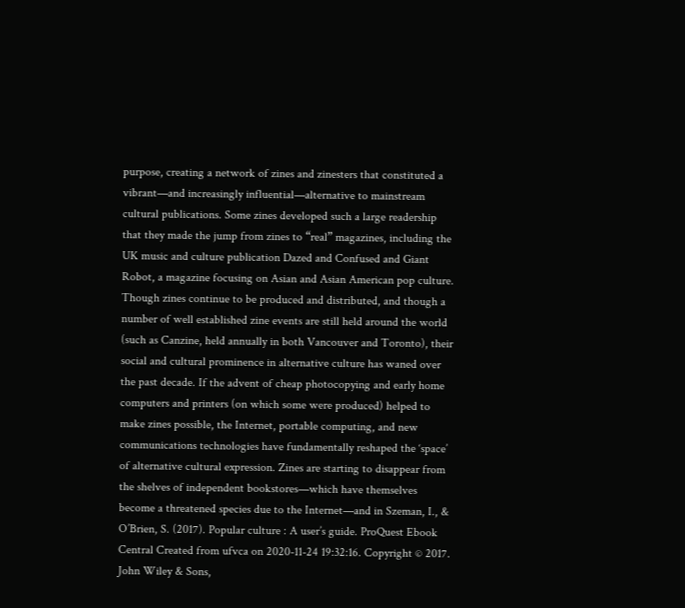purpose, creating a network of zines and zinesters that constituted a vibrant—and increasingly influential—alternative to mainstream cultural publications. Some zines developed such a large readership that they made the jump from zines to “real” magazines, including the UK music and culture publication Dazed and Confused and Giant Robot, a magazine focusing on Asian and Asian American pop culture. Though zines continue to be produced and distributed, and though a number of well established zine events are still held around the world (such as Canzine, held annually in both Vancouver and Toronto), their social and cultural prominence in alternative culture has waned over the past decade. If the advent of cheap photocopying and early home computers and printers (on which some were produced) helped to make zines possible, the Internet, portable computing, and new communications technologies have fundamentally reshaped the ‘space’ of alternative cultural expression. Zines are starting to disappear from the shelves of independent bookstores—which have themselves become a threatened species due to the Internet—and in Szeman, I., & O’Brien, S. (2017). Popular culture : A user’s guide. ProQuest Ebook Central Created from ufvca on 2020-11-24 19:32:16. Copyright © 2017. John Wiley & Sons,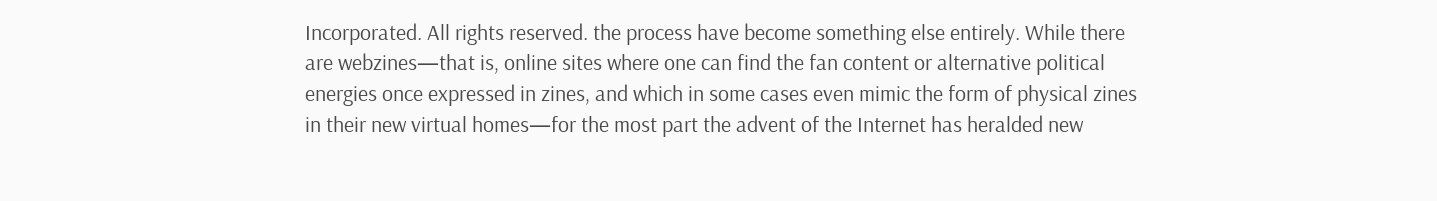Incorporated. All rights reserved. the process have become something else entirely. While there are webzines—that is, online sites where one can find the fan content or alternative political energies once expressed in zines, and which in some cases even mimic the form of physical zines in their new virtual homes—for the most part the advent of the Internet has heralded new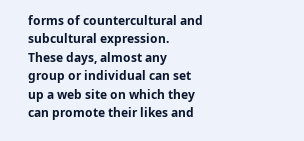forms of countercultural and subcultural expression. These days, almost any group or individual can set up a web site on which they can promote their likes and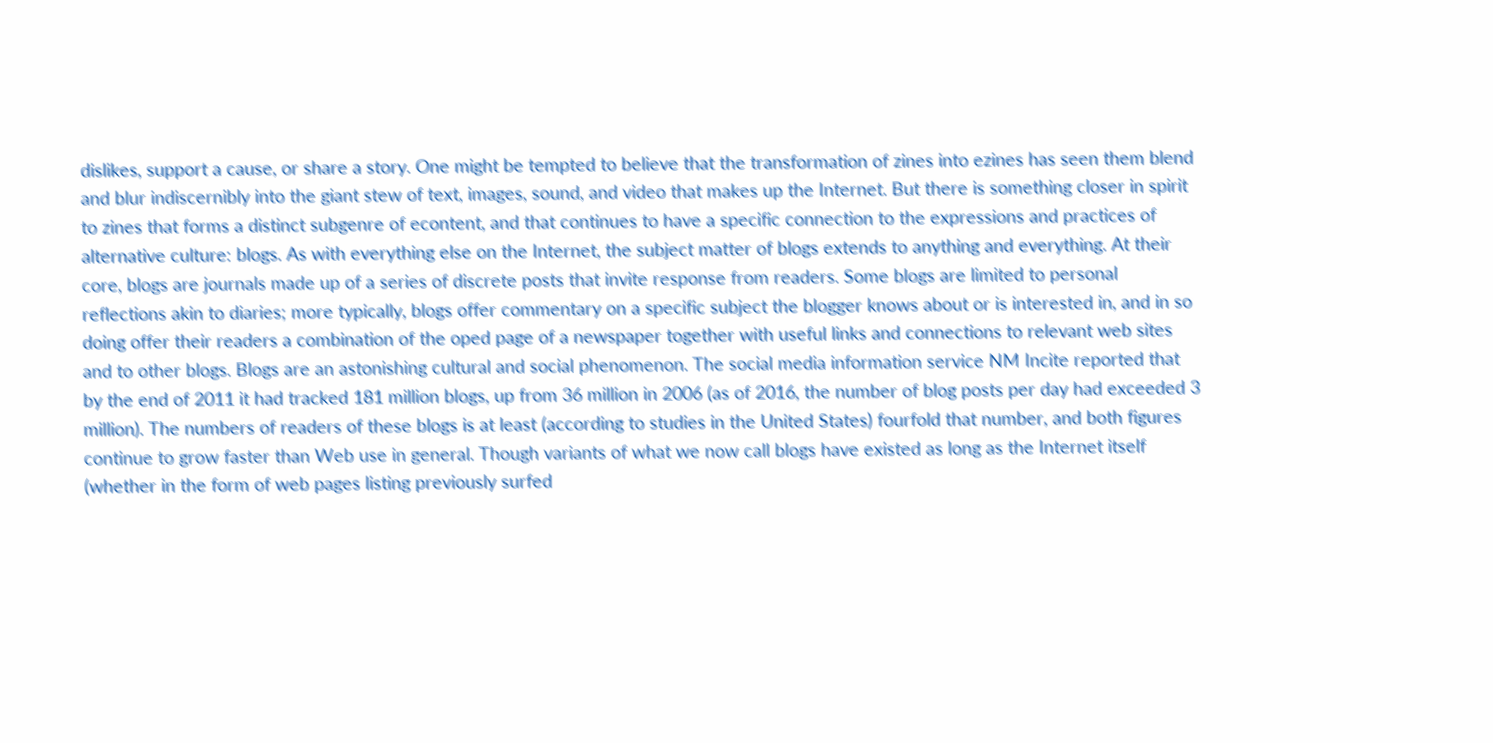dislikes, support a cause, or share a story. One might be tempted to believe that the transformation of zines into ezines has seen them blend and blur indiscernibly into the giant stew of text, images, sound, and video that makes up the Internet. But there is something closer in spirit to zines that forms a distinct subgenre of econtent, and that continues to have a specific connection to the expressions and practices of alternative culture: blogs. As with everything else on the Internet, the subject matter of blogs extends to anything and everything. At their core, blogs are journals made up of a series of discrete posts that invite response from readers. Some blogs are limited to personal reflections akin to diaries; more typically, blogs offer commentary on a specific subject the blogger knows about or is interested in, and in so doing offer their readers a combination of the oped page of a newspaper together with useful links and connections to relevant web sites and to other blogs. Blogs are an astonishing cultural and social phenomenon. The social media information service NM Incite reported that by the end of 2011 it had tracked 181 million blogs, up from 36 million in 2006 (as of 2016, the number of blog posts per day had exceeded 3 million). The numbers of readers of these blogs is at least (according to studies in the United States) fourfold that number, and both figures continue to grow faster than Web use in general. Though variants of what we now call blogs have existed as long as the Internet itself (whether in the form of web pages listing previously surfed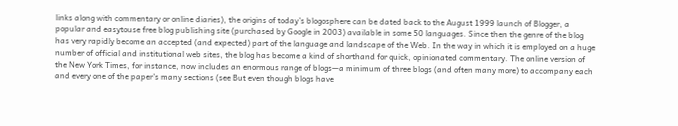links along with commentary or online diaries), the origins of today’s blogosphere can be dated back to the August 1999 launch of Blogger, a popular and easytouse free blog publishing site (purchased by Google in 2003) available in some 50 languages. Since then the genre of the blog has very rapidly become an accepted (and expected) part of the language and landscape of the Web. In the way in which it is employed on a huge number of official and institutional web sites, the blog has become a kind of shorthand for quick, opinionated commentary. The online version of the New York Times, for instance, now includes an enormous range of blogs—a minimum of three blogs (and often many more) to accompany each and every one of the paper’s many sections (see But even though blogs have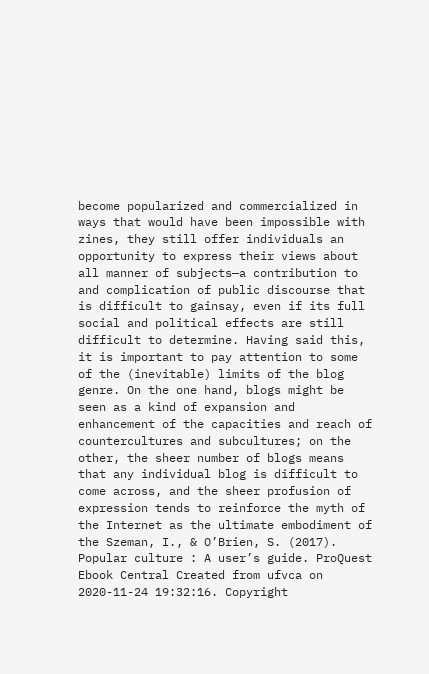become popularized and commercialized in ways that would have been impossible with zines, they still offer individuals an opportunity to express their views about all manner of subjects—a contribution to and complication of public discourse that is difficult to gainsay, even if its full social and political effects are still difficult to determine. Having said this, it is important to pay attention to some of the (inevitable) limits of the blog genre. On the one hand, blogs might be seen as a kind of expansion and enhancement of the capacities and reach of countercultures and subcultures; on the other, the sheer number of blogs means that any individual blog is difficult to come across, and the sheer profusion of expression tends to reinforce the myth of the Internet as the ultimate embodiment of the Szeman, I., & O’Brien, S. (2017). Popular culture : A user’s guide. ProQuest Ebook Central Created from ufvca on 2020-11-24 19:32:16. Copyright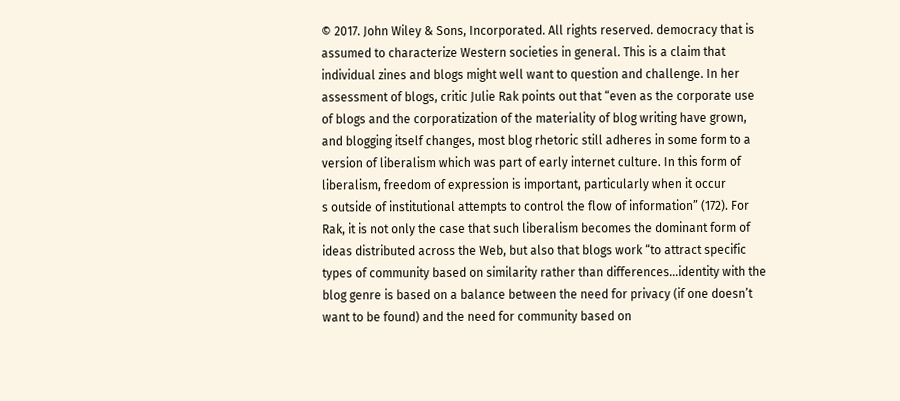© 2017. John Wiley & Sons, Incorporated. All rights reserved. democracy that is assumed to characterize Western societies in general. This is a claim that individual zines and blogs might well want to question and challenge. In her assessment of blogs, critic Julie Rak points out that “even as the corporate use of blogs and the corporatization of the materiality of blog writing have grown, and blogging itself changes, most blog rhetoric still adheres in some form to a version of liberalism which was part of early internet culture. In this form of liberalism, freedom of expression is important, particularly when it occur
s outside of institutional attempts to control the flow of information” (172). For Rak, it is not only the case that such liberalism becomes the dominant form of ideas distributed across the Web, but also that blogs work “to attract specific types of community based on similarity rather than differences…identity with the blog genre is based on a balance between the need for privacy (if one doesn’t want to be found) and the need for community based on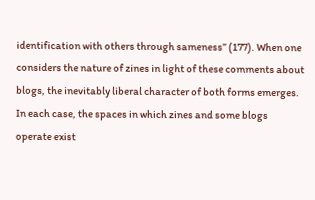identification with others through sameness” (177). When one considers the nature of zines in light of these comments about blogs, the inevitably liberal character of both forms emerges. In each case, the spaces in which zines and some blogs operate exist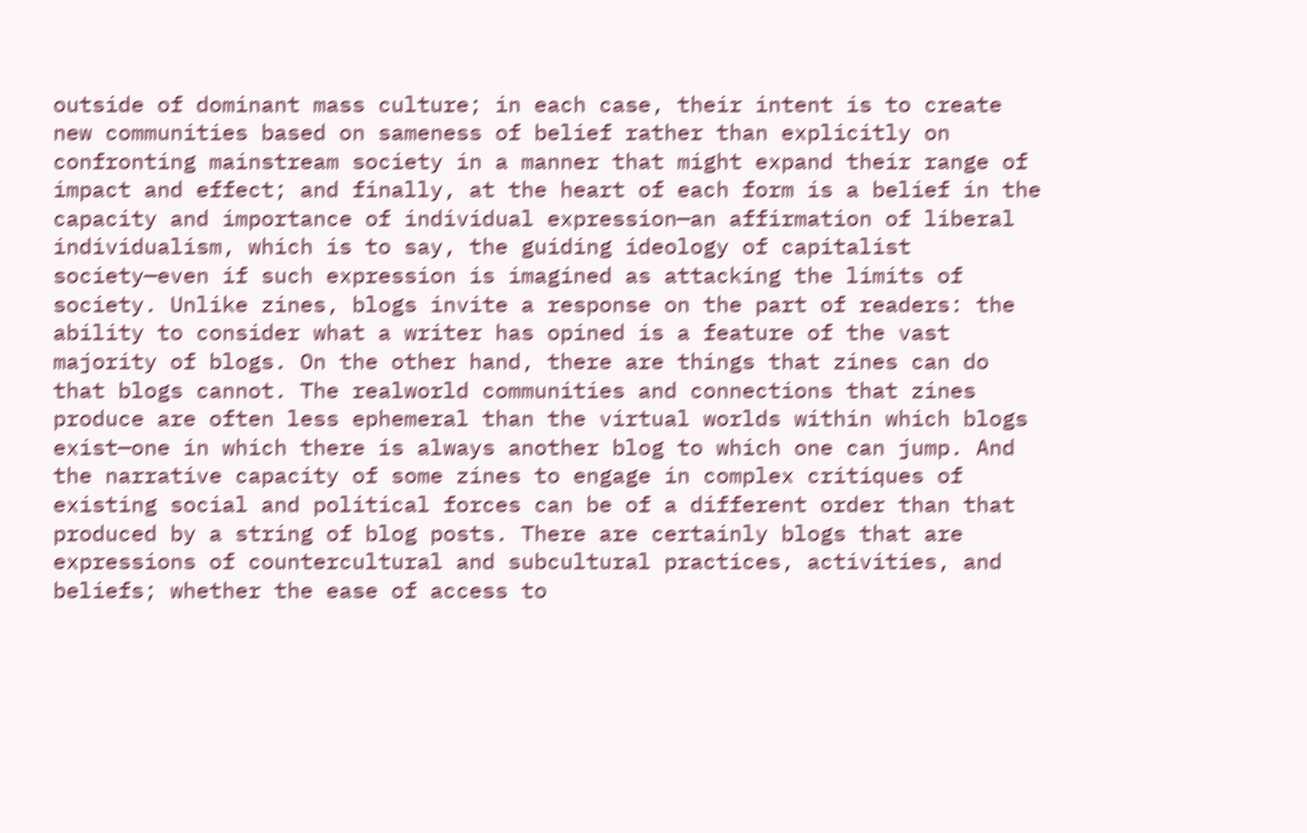outside of dominant mass culture; in each case, their intent is to create new communities based on sameness of belief rather than explicitly on confronting mainstream society in a manner that might expand their range of impact and effect; and finally, at the heart of each form is a belief in the capacity and importance of individual expression—an affirmation of liberal individualism, which is to say, the guiding ideology of capitalist society—even if such expression is imagined as attacking the limits of society. Unlike zines, blogs invite a response on the part of readers: the ability to consider what a writer has opined is a feature of the vast majority of blogs. On the other hand, there are things that zines can do that blogs cannot. The realworld communities and connections that zines produce are often less ephemeral than the virtual worlds within which blogs exist—one in which there is always another blog to which one can jump. And the narrative capacity of some zines to engage in complex critiques of existing social and political forces can be of a different order than that produced by a string of blog posts. There are certainly blogs that are expressions of countercultural and subcultural practices, activities, and beliefs; whether the ease of access to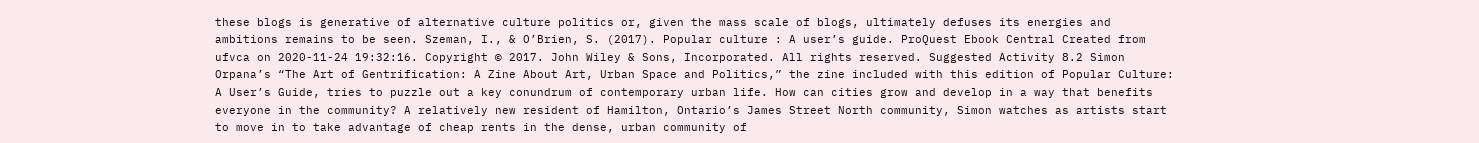these blogs is generative of alternative culture politics or, given the mass scale of blogs, ultimately defuses its energies and ambitions remains to be seen. Szeman, I., & O’Brien, S. (2017). Popular culture : A user’s guide. ProQuest Ebook Central Created from ufvca on 2020-11-24 19:32:16. Copyright © 2017. John Wiley & Sons, Incorporated. All rights reserved. Suggested Activity 8.2 Simon Orpana’s “The Art of Gentrification: A Zine About Art, Urban Space and Politics,” the zine included with this edition of Popular Culture: A User’s Guide, tries to puzzle out a key conundrum of contemporary urban life. How can cities grow and develop in a way that benefits everyone in the community? A relatively new resident of Hamilton, Ontario’s James Street North community, Simon watches as artists start to move in to take advantage of cheap rents in the dense, urban community of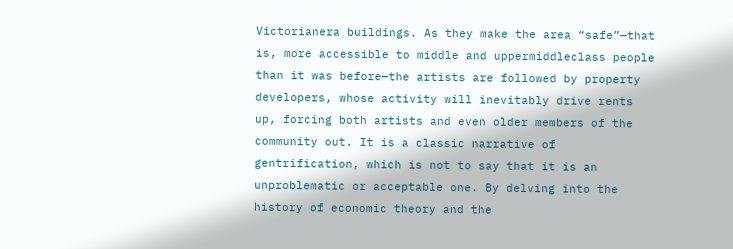Victorianera buildings. As they make the area “safe”—that is, more accessible to middle and uppermiddleclass people than it was before—the artists are followed by property developers, whose activity will inevitably drive rents up, forcing both artists and even older members of the community out. It is a classic narrative of gentrification, which is not to say that it is an unproblematic or acceptable one. By delving into the history of economic theory and the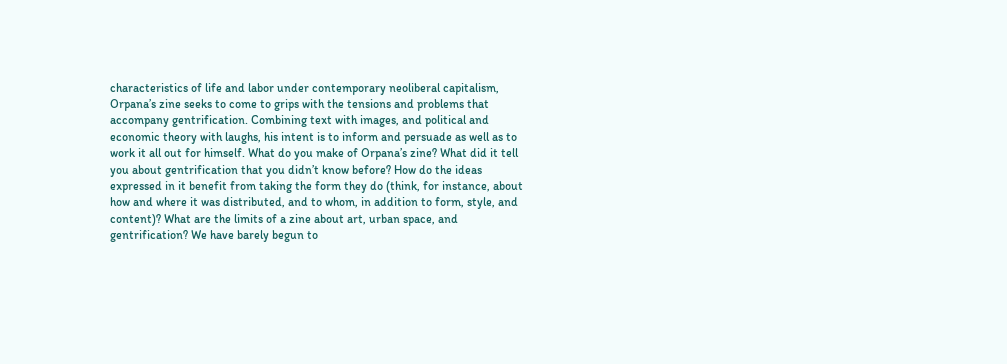characteristics of life and labor under contemporary neoliberal capitalism, Orpana’s zine seeks to come to grips with the tensions and problems that accompany gentrification. Combining text with images, and political and economic theory with laughs, his intent is to inform and persuade as well as to work it all out for himself. What do you make of Orpana’s zine? What did it tell you about gentrification that you didn’t know before? How do the ideas expressed in it benefit from taking the form they do (think, for instance, about how and where it was distributed, and to whom, in addition to form, style, and content)? What are the limits of a zine about art, urban space, and gentrification? We have barely begun to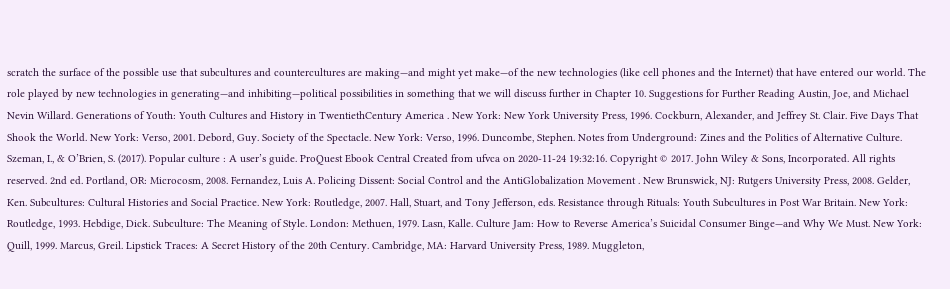scratch the surface of the possible use that subcultures and countercultures are making—and might yet make—of the new technologies (like cell phones and the Internet) that have entered our world. The role played by new technologies in generating—and inhibiting—political possibilities in something that we will discuss further in Chapter 10. Suggestions for Further Reading Austin, Joe, and Michael Nevin Willard. Generations of Youth: Youth Cultures and History in TwentiethCentury America . New York: New York University Press, 1996. Cockburn, Alexander, and Jeffrey St. Clair. Five Days That Shook the World. New York: Verso, 2001. Debord, Guy. Society of the Spectacle. New York: Verso, 1996. Duncombe, Stephen. Notes from Underground: Zines and the Politics of Alternative Culture. Szeman, I., & O’Brien, S. (2017). Popular culture : A user’s guide. ProQuest Ebook Central Created from ufvca on 2020-11-24 19:32:16. Copyright © 2017. John Wiley & Sons, Incorporated. All rights reserved. 2nd ed. Portland, OR: Microcosm, 2008. Fernandez, Luis A. Policing Dissent: Social Control and the AntiGlobalization Movement . New Brunswick, NJ: Rutgers University Press, 2008. Gelder, Ken. Subcultures: Cultural Histories and Social Practice. New York: Routledge, 2007. Hall, Stuart, and Tony Jefferson, eds. Resistance through Rituals: Youth Subcultures in Post War Britain. New York: Routledge, 1993. Hebdige, Dick. Subculture: The Meaning of Style. London: Methuen, 1979. Lasn, Kalle. Culture Jam: How to Reverse America’s Suicidal Consumer Binge—and Why We Must. New York: Quill, 1999. Marcus, Greil. Lipstick Traces: A Secret History of the 20th Century. Cambridge, MA: Harvard University Press, 1989. Muggleton,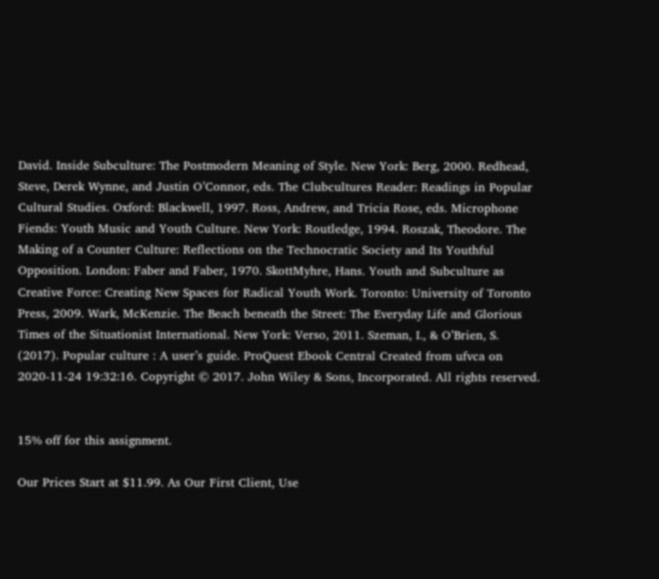David. Inside Subculture: The Postmodern Meaning of Style. New York: Berg, 2000. Redhead, Steve, Derek Wynne, and Justin O’Connor, eds. The Clubcultures Reader: Readings in Popular Cultural Studies. Oxford: Blackwell, 1997. Ross, Andrew, and Tricia Rose, eds. Microphone Fiends: Youth Music and Youth Culture. New York: Routledge, 1994. Roszak, Theodore. The Making of a Counter Culture: Reflections on the Technocratic Society and Its Youthful Opposition. London: Faber and Faber, 1970. SkottMyhre, Hans. Youth and Subculture as Creative Force: Creating New Spaces for Radical Youth Work. Toronto: University of Toronto Press, 2009. Wark, McKenzie. The Beach beneath the Street: The Everyday Life and Glorious Times of the Situationist International. New York: Verso, 2011. Szeman, I., & O’Brien, S. (2017). Popular culture : A user’s guide. ProQuest Ebook Central Created from ufvca on 2020-11-24 19:32:16. Copyright © 2017. John Wiley & Sons, Incorporated. All rights reserved.


15% off for this assignment.

Our Prices Start at $11.99. As Our First Client, Use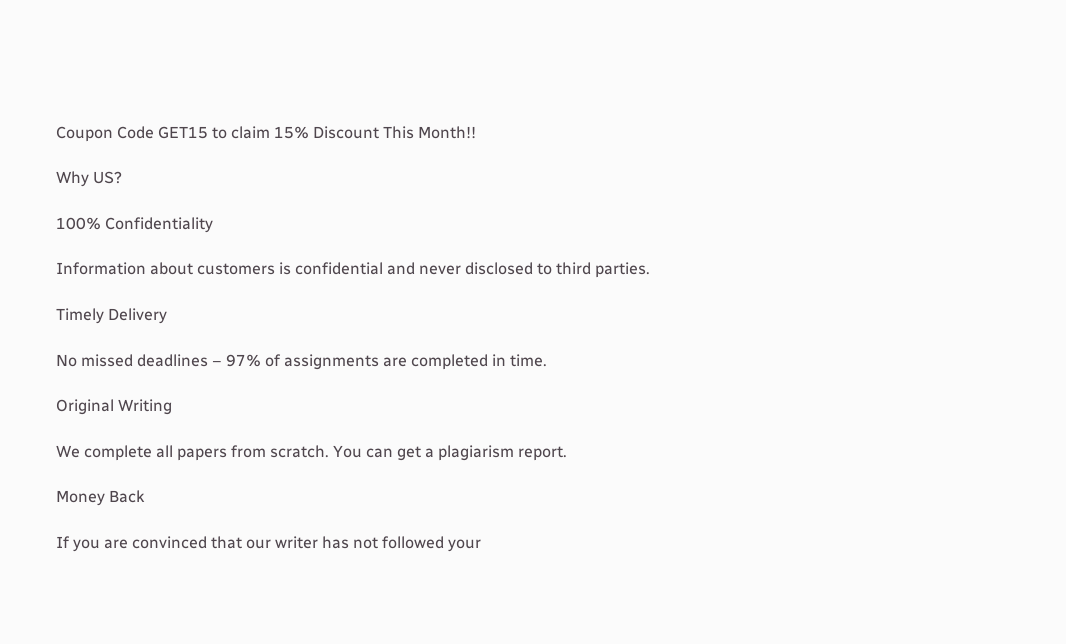Coupon Code GET15 to claim 15% Discount This Month!!

Why US?

100% Confidentiality

Information about customers is confidential and never disclosed to third parties.

Timely Delivery

No missed deadlines – 97% of assignments are completed in time.

Original Writing

We complete all papers from scratch. You can get a plagiarism report.

Money Back

If you are convinced that our writer has not followed your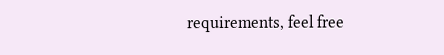requirements, feel free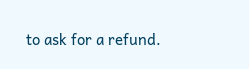to ask for a refund.